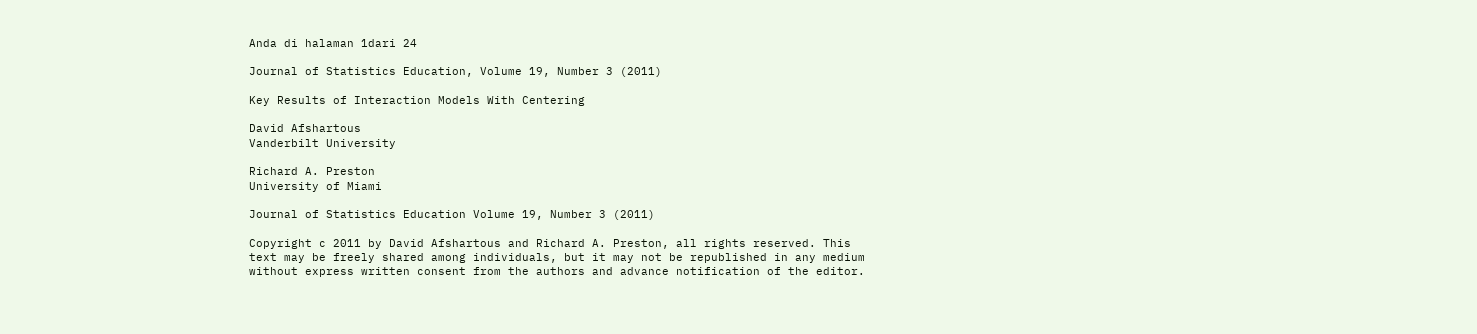Anda di halaman 1dari 24

Journal of Statistics Education, Volume 19, Number 3 (2011)

Key Results of Interaction Models With Centering

David Afshartous
Vanderbilt University

Richard A. Preston
University of Miami

Journal of Statistics Education Volume 19, Number 3 (2011)

Copyright c 2011 by David Afshartous and Richard A. Preston, all rights reserved. This
text may be freely shared among individuals, but it may not be republished in any medium
without express written consent from the authors and advance notification of the editor.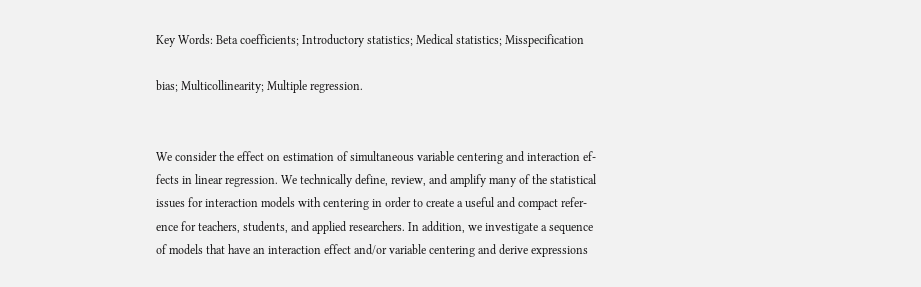Key Words: Beta coefficients; Introductory statistics; Medical statistics; Misspecification

bias; Multicollinearity; Multiple regression.


We consider the effect on estimation of simultaneous variable centering and interaction ef-
fects in linear regression. We technically define, review, and amplify many of the statistical
issues for interaction models with centering in order to create a useful and compact refer-
ence for teachers, students, and applied researchers. In addition, we investigate a sequence
of models that have an interaction effect and/or variable centering and derive expressions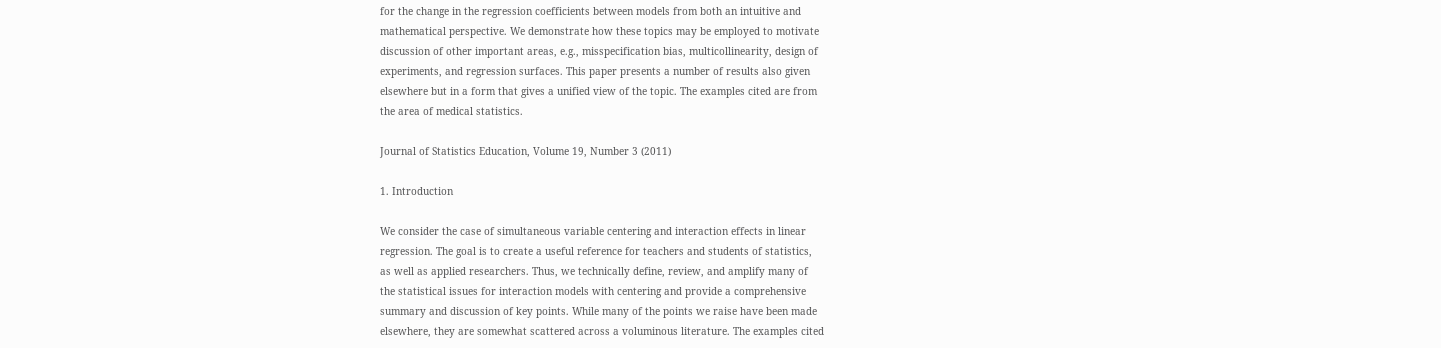for the change in the regression coefficients between models from both an intuitive and
mathematical perspective. We demonstrate how these topics may be employed to motivate
discussion of other important areas, e.g., misspecification bias, multicollinearity, design of
experiments, and regression surfaces. This paper presents a number of results also given
elsewhere but in a form that gives a unified view of the topic. The examples cited are from
the area of medical statistics.

Journal of Statistics Education, Volume 19, Number 3 (2011)

1. Introduction

We consider the case of simultaneous variable centering and interaction effects in linear
regression. The goal is to create a useful reference for teachers and students of statistics,
as well as applied researchers. Thus, we technically define, review, and amplify many of
the statistical issues for interaction models with centering and provide a comprehensive
summary and discussion of key points. While many of the points we raise have been made
elsewhere, they are somewhat scattered across a voluminous literature. The examples cited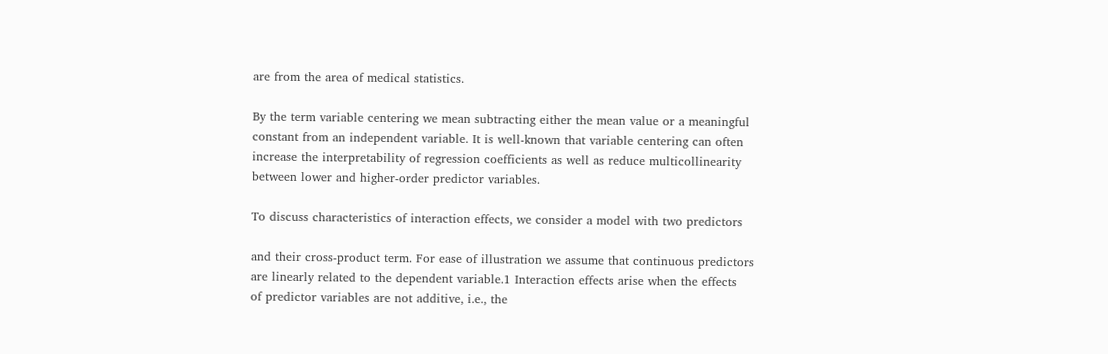are from the area of medical statistics.

By the term variable centering we mean subtracting either the mean value or a meaningful
constant from an independent variable. It is well-known that variable centering can often
increase the interpretability of regression coefficients as well as reduce multicollinearity
between lower and higher-order predictor variables.

To discuss characteristics of interaction effects, we consider a model with two predictors

and their cross-product term. For ease of illustration we assume that continuous predictors
are linearly related to the dependent variable.1 Interaction effects arise when the effects
of predictor variables are not additive, i.e., the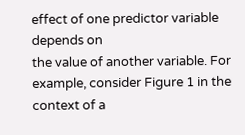effect of one predictor variable depends on
the value of another variable. For example, consider Figure 1 in the context of a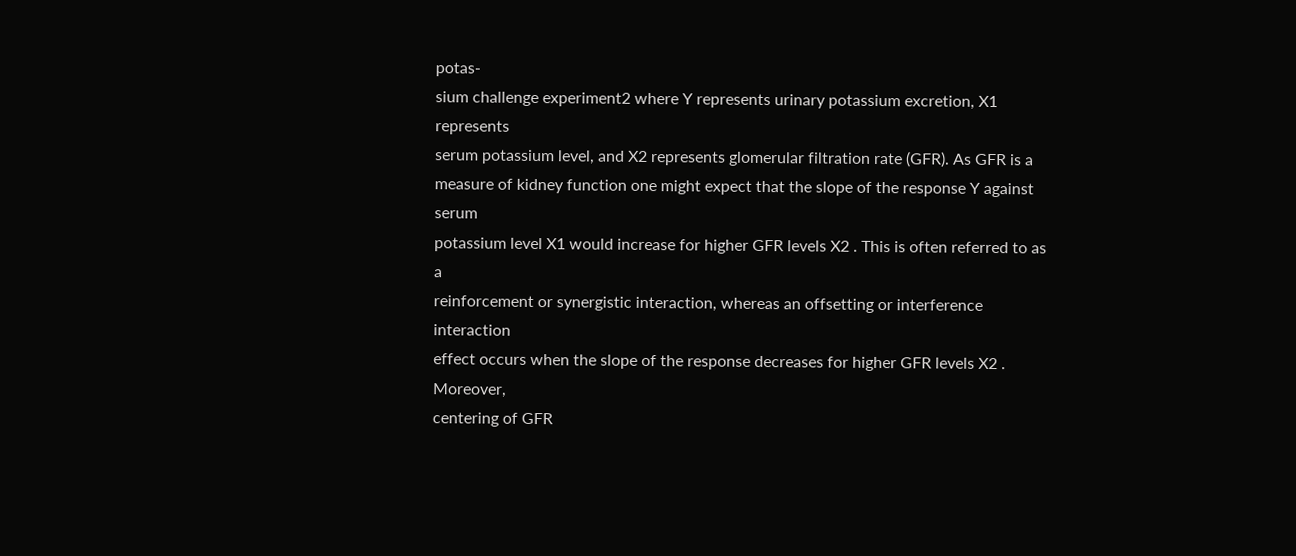potas-
sium challenge experiment2 where Y represents urinary potassium excretion, X1 represents
serum potassium level, and X2 represents glomerular filtration rate (GFR). As GFR is a
measure of kidney function one might expect that the slope of the response Y against serum
potassium level X1 would increase for higher GFR levels X2 . This is often referred to as a
reinforcement or synergistic interaction, whereas an offsetting or interference interaction
effect occurs when the slope of the response decreases for higher GFR levels X2 . Moreover,
centering of GFR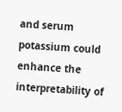and serum potassium could enhance the interpretability of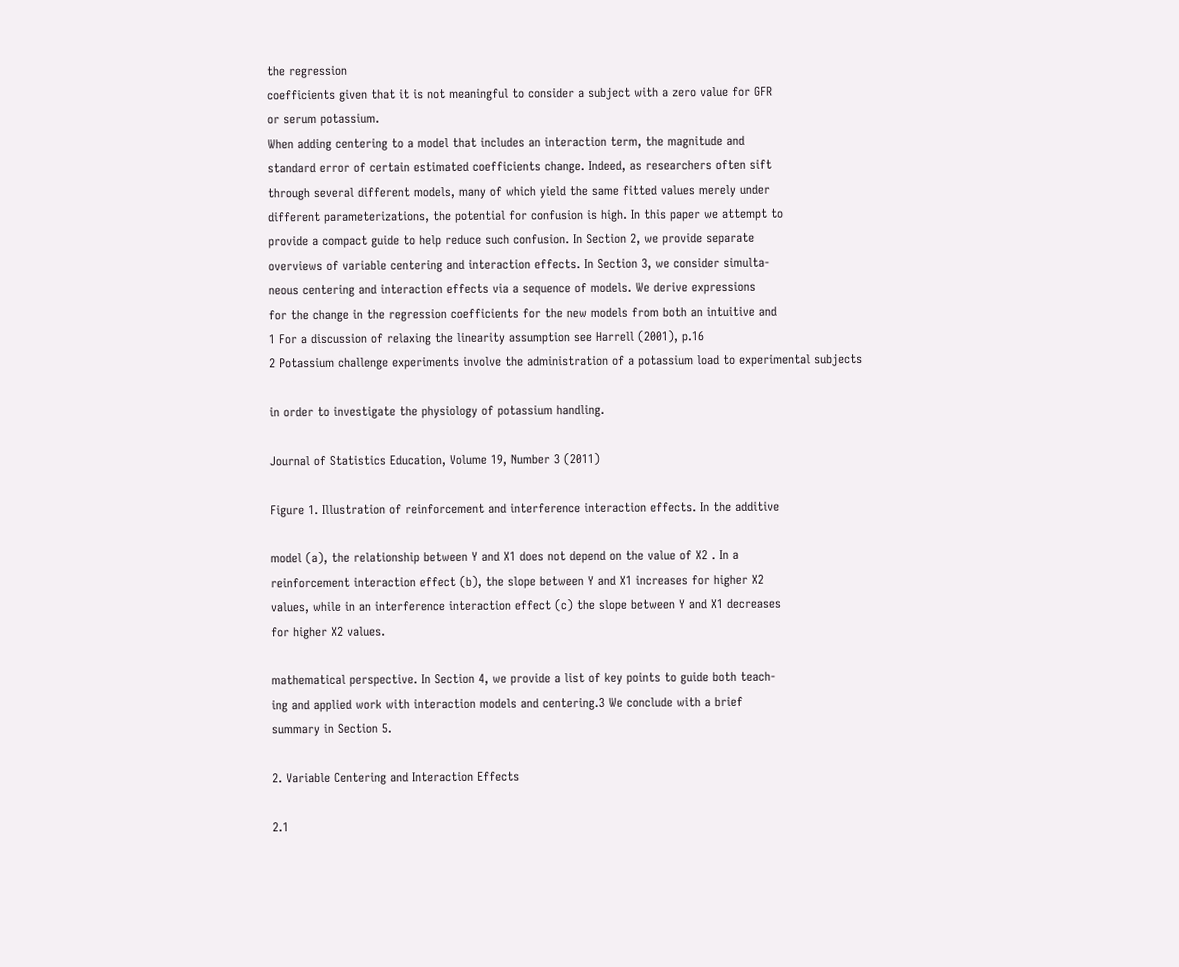the regression
coefficients given that it is not meaningful to consider a subject with a zero value for GFR
or serum potassium.
When adding centering to a model that includes an interaction term, the magnitude and
standard error of certain estimated coefficients change. Indeed, as researchers often sift
through several different models, many of which yield the same fitted values merely under
different parameterizations, the potential for confusion is high. In this paper we attempt to
provide a compact guide to help reduce such confusion. In Section 2, we provide separate
overviews of variable centering and interaction effects. In Section 3, we consider simulta-
neous centering and interaction effects via a sequence of models. We derive expressions
for the change in the regression coefficients for the new models from both an intuitive and
1 For a discussion of relaxing the linearity assumption see Harrell (2001), p.16
2 Potassium challenge experiments involve the administration of a potassium load to experimental subjects

in order to investigate the physiology of potassium handling.

Journal of Statistics Education, Volume 19, Number 3 (2011)

Figure 1. Illustration of reinforcement and interference interaction effects. In the additive

model (a), the relationship between Y and X1 does not depend on the value of X2 . In a
reinforcement interaction effect (b), the slope between Y and X1 increases for higher X2
values, while in an interference interaction effect (c) the slope between Y and X1 decreases
for higher X2 values.

mathematical perspective. In Section 4, we provide a list of key points to guide both teach-
ing and applied work with interaction models and centering.3 We conclude with a brief
summary in Section 5.

2. Variable Centering and Interaction Effects

2.1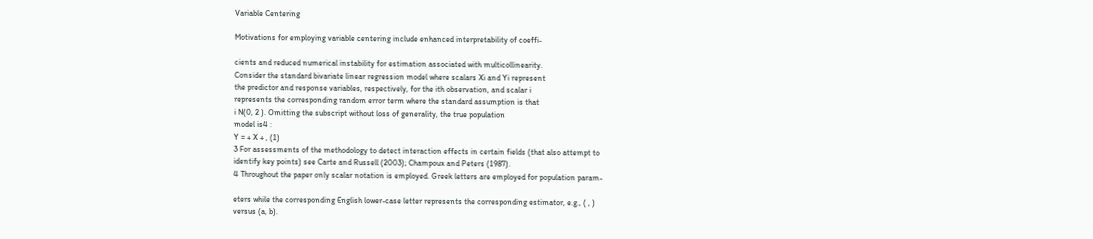Variable Centering

Motivations for employing variable centering include enhanced interpretability of coeffi-

cients and reduced numerical instability for estimation associated with multicollinearity.
Consider the standard bivariate linear regression model where scalars Xi and Yi represent
the predictor and response variables, respectively, for the ith observation, and scalar i
represents the corresponding random error term where the standard assumption is that
i N(0, 2 ). Omitting the subscript without loss of generality, the true population
model is4 :
Y = + X + , (1)
3 For assessments of the methodology to detect interaction effects in certain fields (that also attempt to
identify key points) see Carte and Russell (2003); Champoux and Peters (1987).
4 Throughout the paper only scalar notation is employed. Greek letters are employed for population param-

eters while the corresponding English lower-case letter represents the corresponding estimator, e.g., ( , )
versus (a, b).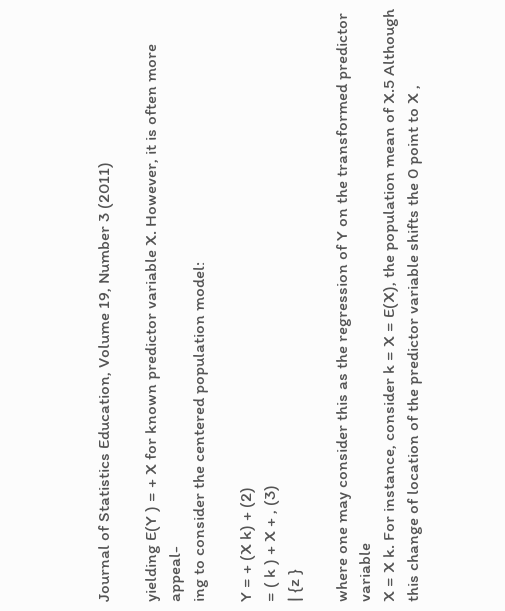Journal of Statistics Education, Volume 19, Number 3 (2011)

yielding E(Y ) = + X for known predictor variable X. However, it is often more appeal-
ing to consider the centered population model:

Y = + (X k) + (2)
= ( k ) + X + , (3)
| {z }

where one may consider this as the regression of Y on the transformed predictor variable
X = X k. For instance, consider k = X = E(X), the population mean of X.5 Although
this change of location of the predictor variable shifts the 0 point to X ,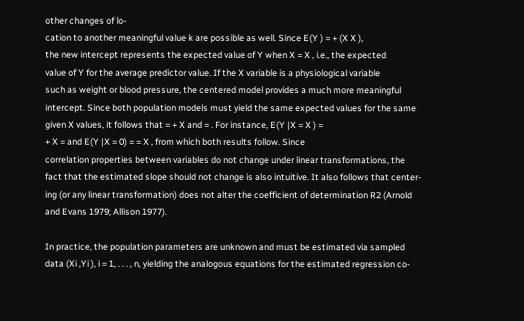other changes of lo-
cation to another meaningful value k are possible as well. Since E(Y ) = + (X X ),
the new intercept represents the expected value of Y when X = X , i.e., the expected
value of Y for the average predictor value. If the X variable is a physiological variable
such as weight or blood pressure, the centered model provides a much more meaningful
intercept. Since both population models must yield the same expected values for the same
given X values, it follows that = + X and = . For instance, E(Y |X = X ) =
+ X = and E(Y |X = 0) = = X , from which both results follow. Since
correlation properties between variables do not change under linear transformations, the
fact that the estimated slope should not change is also intuitive. It also follows that center-
ing (or any linear transformation) does not alter the coefficient of determination R2 (Arnold
and Evans 1979; Allison 1977).

In practice, the population parameters are unknown and must be estimated via sampled
data (Xi ,Yi ), i = 1, . . . , n, yielding the analogous equations for the estimated regression co-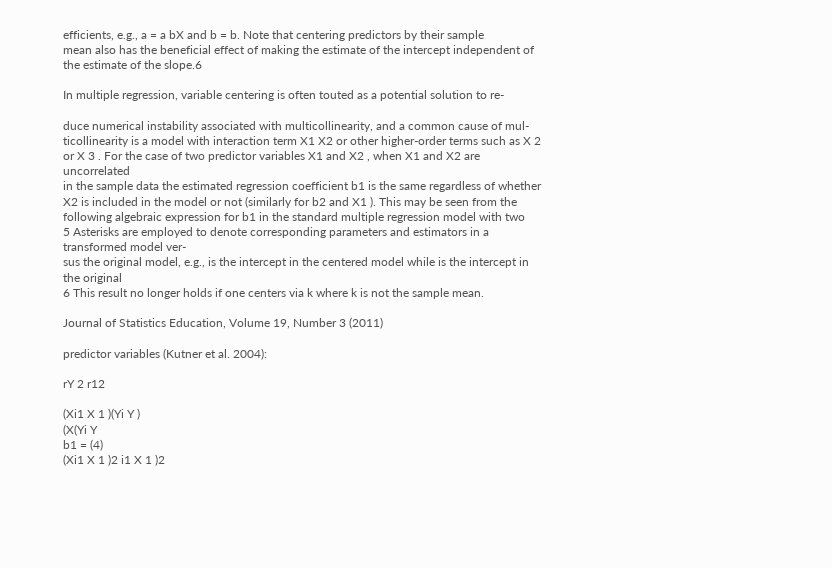efficients, e.g., a = a bX and b = b. Note that centering predictors by their sample
mean also has the beneficial effect of making the estimate of the intercept independent of
the estimate of the slope.6

In multiple regression, variable centering is often touted as a potential solution to re-

duce numerical instability associated with multicollinearity, and a common cause of mul-
ticollinearity is a model with interaction term X1 X2 or other higher-order terms such as X 2
or X 3 . For the case of two predictor variables X1 and X2 , when X1 and X2 are uncorrelated
in the sample data the estimated regression coefficient b1 is the same regardless of whether
X2 is included in the model or not (similarly for b2 and X1 ). This may be seen from the
following algebraic expression for b1 in the standard multiple regression model with two
5 Asterisks are employed to denote corresponding parameters and estimators in a transformed model ver-
sus the original model, e.g., is the intercept in the centered model while is the intercept in the original
6 This result no longer holds if one centers via k where k is not the sample mean.

Journal of Statistics Education, Volume 19, Number 3 (2011)

predictor variables (Kutner et al. 2004):

rY 2 r12

(Xi1 X 1 )(Yi Y )
(X(Yi Y
b1 = (4)
(Xi1 X 1 )2 i1 X 1 )2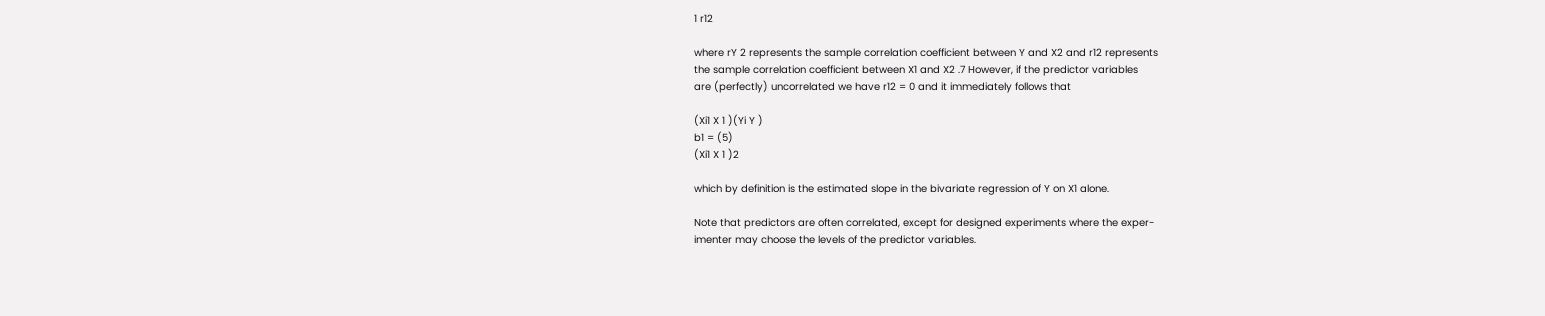1 r12

where rY 2 represents the sample correlation coefficient between Y and X2 and r12 represents
the sample correlation coefficient between X1 and X2 .7 However, if the predictor variables
are (perfectly) uncorrelated we have r12 = 0 and it immediately follows that

(Xi1 X 1 )(Yi Y )
b1 = (5)
(Xi1 X 1 )2

which by definition is the estimated slope in the bivariate regression of Y on X1 alone.

Note that predictors are often correlated, except for designed experiments where the exper-
imenter may choose the levels of the predictor variables.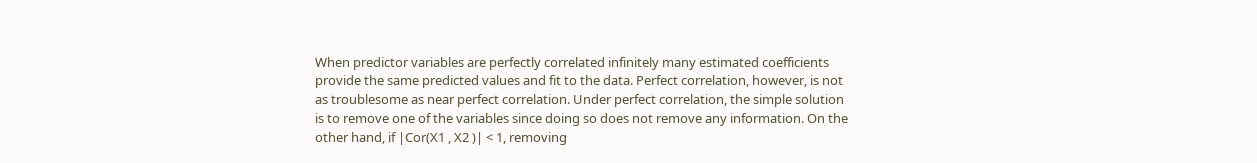When predictor variables are perfectly correlated infinitely many estimated coefficients
provide the same predicted values and fit to the data. Perfect correlation, however, is not
as troublesome as near perfect correlation. Under perfect correlation, the simple solution
is to remove one of the variables since doing so does not remove any information. On the
other hand, if |Cor(X1 , X2 )| < 1, removing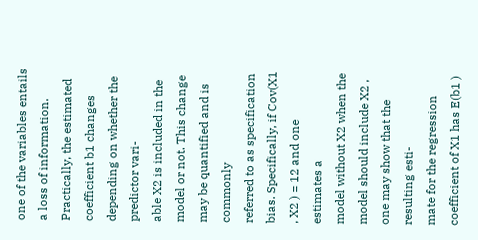one of the variables entails a loss of information.
Practically, the estimated coefficient b1 changes depending on whether the predictor vari-
able X2 is included in the model or not. This change may be quantified and is commonly
referred to as specification bias. Specifically, if Cov(X1 , X2 ) = 12 and one estimates a
model without X2 when the model should include X2 , one may show that the resulting esti-
mate for the regression coefficient of X1 has E(b1 )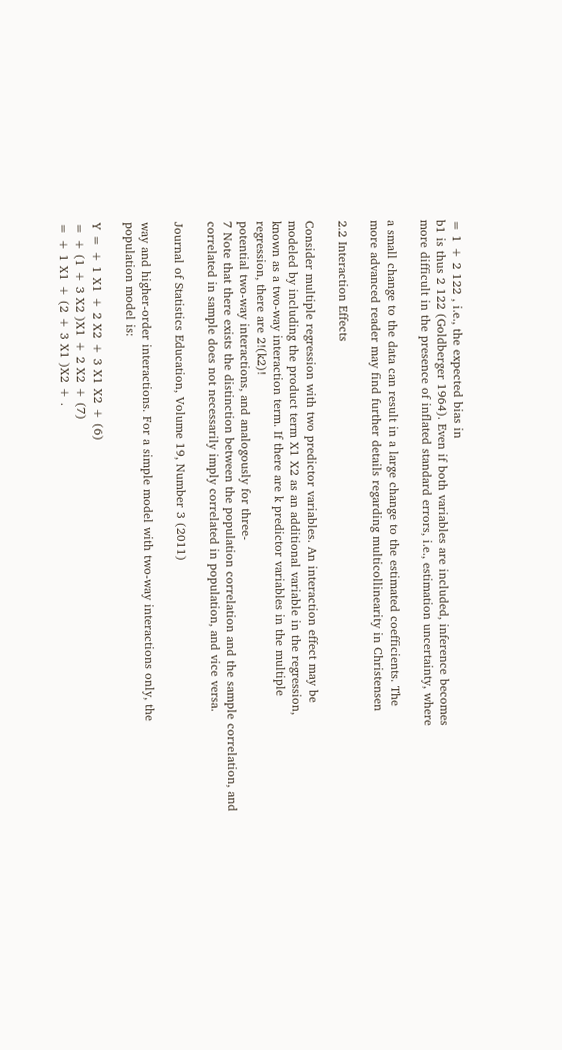= 1 + 2 122 , i.e., the expected bias in
b1 is thus 2 122 (Goldberger 1964). Even if both variables are included, inference becomes
more difficult in the presence of inflated standard errors, i.e., estimation uncertainty, where

a small change to the data can result in a large change to the estimated coefficients. The
more advanced reader may find further details regarding multicollinearity in Christensen

2.2 Interaction Effects

Consider multiple regression with two predictor variables. An interaction effect may be
modeled by including the product term X1 X2 as an additional variable in the regression,
known as a two-way interaction term. If there are k predictor variables in the multiple
regression, there are 2!(k2)!
potential two-way interactions, and analogously for three-
7 Note that there exists the distinction between the population correlation and the sample correlation, and
correlated in sample does not necessarily imply correlated in population, and vice versa.

Journal of Statistics Education, Volume 19, Number 3 (2011)

way and higher-order interactions. For a simple model with two-way interactions only, the
population model is:

Y = + 1 X1 + 2 X2 + 3 X1 X2 + (6)
= + (1 + 3 X2 )X1 + 2 X2 + (7)
= + 1 X1 + (2 + 3 X1 )X2 + .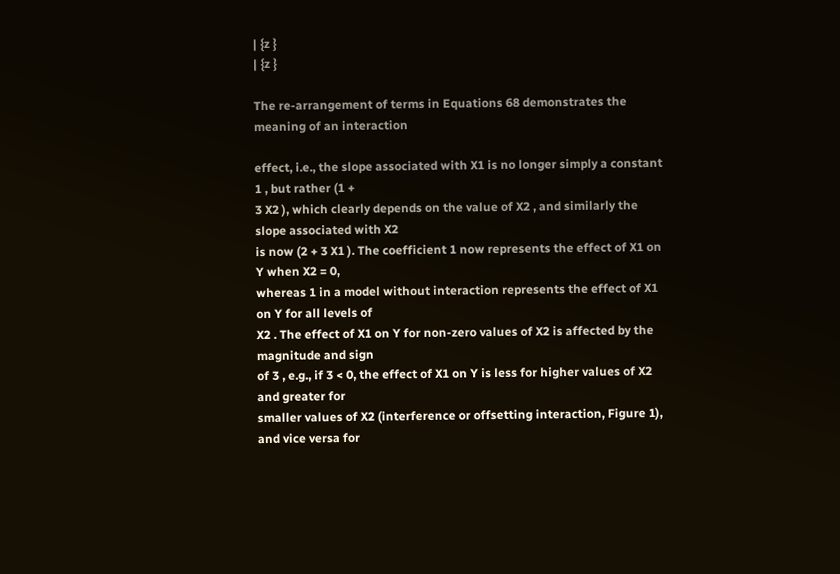| {z }
| {z }

The re-arrangement of terms in Equations 68 demonstrates the meaning of an interaction

effect, i.e., the slope associated with X1 is no longer simply a constant 1 , but rather (1 +
3 X2 ), which clearly depends on the value of X2 , and similarly the slope associated with X2
is now (2 + 3 X1 ). The coefficient 1 now represents the effect of X1 on Y when X2 = 0,
whereas 1 in a model without interaction represents the effect of X1 on Y for all levels of
X2 . The effect of X1 on Y for non-zero values of X2 is affected by the magnitude and sign
of 3 , e.g., if 3 < 0, the effect of X1 on Y is less for higher values of X2 and greater for
smaller values of X2 (interference or offsetting interaction, Figure 1), and vice versa for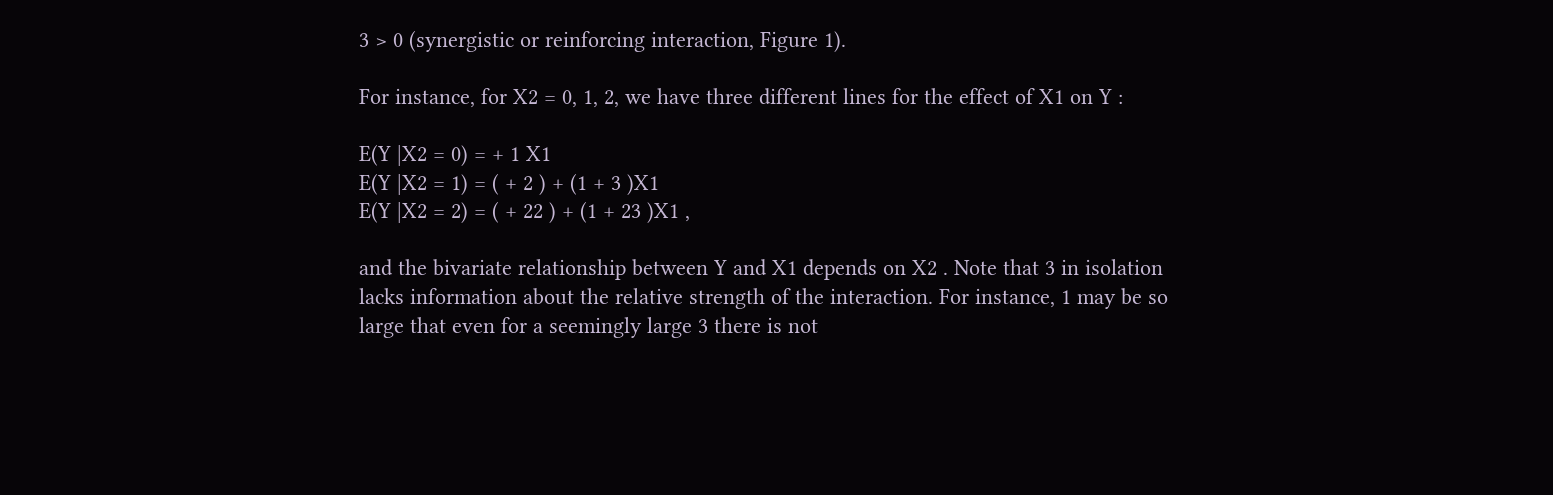3 > 0 (synergistic or reinforcing interaction, Figure 1).

For instance, for X2 = 0, 1, 2, we have three different lines for the effect of X1 on Y :

E(Y |X2 = 0) = + 1 X1
E(Y |X2 = 1) = ( + 2 ) + (1 + 3 )X1
E(Y |X2 = 2) = ( + 22 ) + (1 + 23 )X1 ,

and the bivariate relationship between Y and X1 depends on X2 . Note that 3 in isolation
lacks information about the relative strength of the interaction. For instance, 1 may be so
large that even for a seemingly large 3 there is not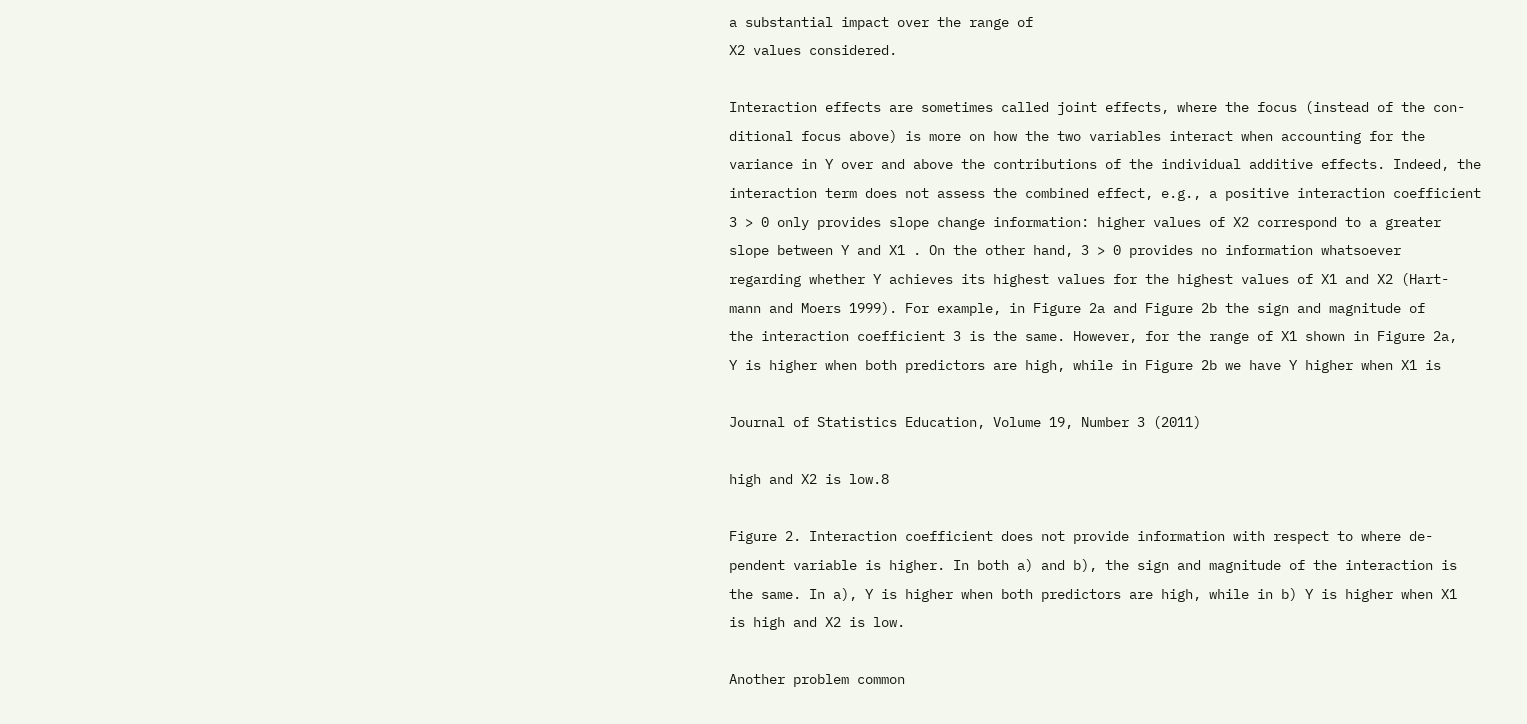a substantial impact over the range of
X2 values considered.

Interaction effects are sometimes called joint effects, where the focus (instead of the con-
ditional focus above) is more on how the two variables interact when accounting for the
variance in Y over and above the contributions of the individual additive effects. Indeed, the
interaction term does not assess the combined effect, e.g., a positive interaction coefficient
3 > 0 only provides slope change information: higher values of X2 correspond to a greater
slope between Y and X1 . On the other hand, 3 > 0 provides no information whatsoever
regarding whether Y achieves its highest values for the highest values of X1 and X2 (Hart-
mann and Moers 1999). For example, in Figure 2a and Figure 2b the sign and magnitude of
the interaction coefficient 3 is the same. However, for the range of X1 shown in Figure 2a,
Y is higher when both predictors are high, while in Figure 2b we have Y higher when X1 is

Journal of Statistics Education, Volume 19, Number 3 (2011)

high and X2 is low.8

Figure 2. Interaction coefficient does not provide information with respect to where de-
pendent variable is higher. In both a) and b), the sign and magnitude of the interaction is
the same. In a), Y is higher when both predictors are high, while in b) Y is higher when X1
is high and X2 is low.

Another problem common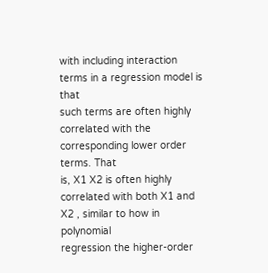with including interaction terms in a regression model is that
such terms are often highly correlated with the corresponding lower order terms. That
is, X1 X2 is often highly correlated with both X1 and X2 , similar to how in polynomial
regression the higher-order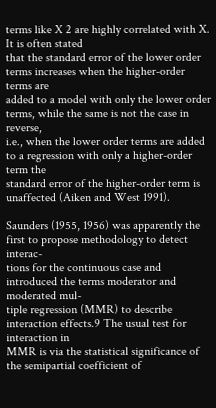terms like X 2 are highly correlated with X. It is often stated
that the standard error of the lower order terms increases when the higher-order terms are
added to a model with only the lower order terms, while the same is not the case in reverse,
i.e., when the lower order terms are added to a regression with only a higher-order term the
standard error of the higher-order term is unaffected (Aiken and West 1991).

Saunders (1955, 1956) was apparently the first to propose methodology to detect interac-
tions for the continuous case and introduced the terms moderator and moderated mul-
tiple regression (MMR) to describe interaction effects.9 The usual test for interaction in
MMR is via the statistical significance of the semipartial coefficient of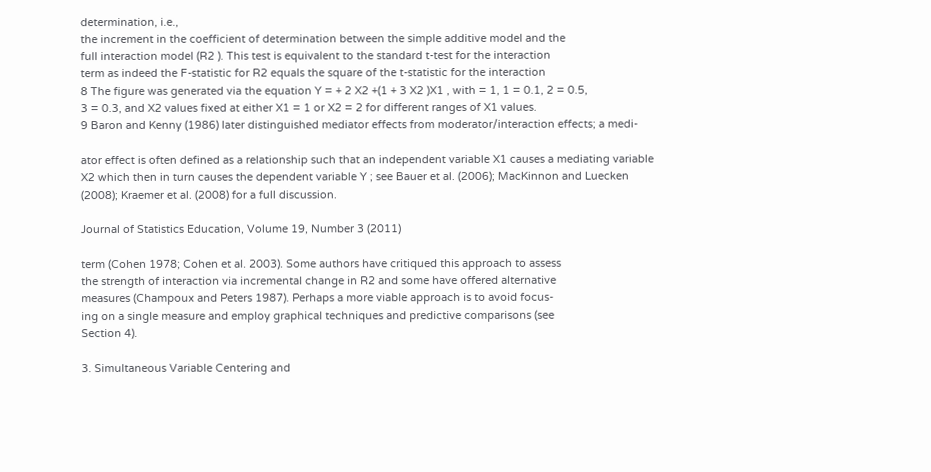determination, i.e.,
the increment in the coefficient of determination between the simple additive model and the
full interaction model (R2 ). This test is equivalent to the standard t-test for the interaction
term as indeed the F-statistic for R2 equals the square of the t-statistic for the interaction
8 The figure was generated via the equation Y = + 2 X2 +(1 + 3 X2 )X1 , with = 1, 1 = 0.1, 2 = 0.5,
3 = 0.3, and X2 values fixed at either X1 = 1 or X2 = 2 for different ranges of X1 values.
9 Baron and Kenny (1986) later distinguished mediator effects from moderator/interaction effects; a medi-

ator effect is often defined as a relationship such that an independent variable X1 causes a mediating variable
X2 which then in turn causes the dependent variable Y ; see Bauer et al. (2006); MacKinnon and Luecken
(2008); Kraemer et al. (2008) for a full discussion.

Journal of Statistics Education, Volume 19, Number 3 (2011)

term (Cohen 1978; Cohen et al. 2003). Some authors have critiqued this approach to assess
the strength of interaction via incremental change in R2 and some have offered alternative
measures (Champoux and Peters 1987). Perhaps a more viable approach is to avoid focus-
ing on a single measure and employ graphical techniques and predictive comparisons (see
Section 4).

3. Simultaneous Variable Centering and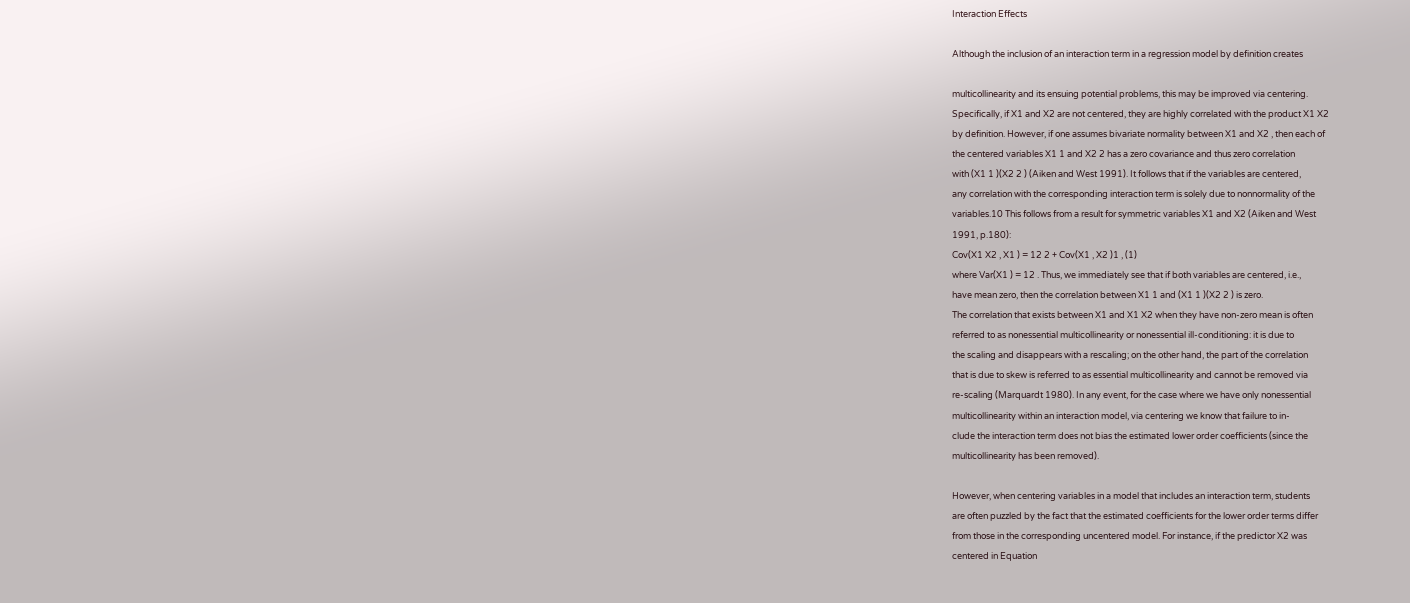Interaction Effects

Although the inclusion of an interaction term in a regression model by definition creates

multicollinearity and its ensuing potential problems, this may be improved via centering.
Specifically, if X1 and X2 are not centered, they are highly correlated with the product X1 X2
by definition. However, if one assumes bivariate normality between X1 and X2 , then each of
the centered variables X1 1 and X2 2 has a zero covariance and thus zero correlation
with (X1 1 )(X2 2 ) (Aiken and West 1991). It follows that if the variables are centered,
any correlation with the corresponding interaction term is solely due to nonnormality of the
variables.10 This follows from a result for symmetric variables X1 and X2 (Aiken and West
1991, p.180):
Cov(X1 X2 , X1 ) = 12 2 + Cov(X1 , X2 )1 , (1)
where Var(X1 ) = 12 . Thus, we immediately see that if both variables are centered, i.e.,
have mean zero, then the correlation between X1 1 and (X1 1 )(X2 2 ) is zero.
The correlation that exists between X1 and X1 X2 when they have non-zero mean is often
referred to as nonessential multicollinearity or nonessential ill-conditioning: it is due to
the scaling and disappears with a rescaling; on the other hand, the part of the correlation
that is due to skew is referred to as essential multicollinearity and cannot be removed via
re-scaling (Marquardt 1980). In any event, for the case where we have only nonessential
multicollinearity within an interaction model, via centering we know that failure to in-
clude the interaction term does not bias the estimated lower order coefficients (since the
multicollinearity has been removed).

However, when centering variables in a model that includes an interaction term, students
are often puzzled by the fact that the estimated coefficients for the lower order terms differ
from those in the corresponding uncentered model. For instance, if the predictor X2 was
centered in Equation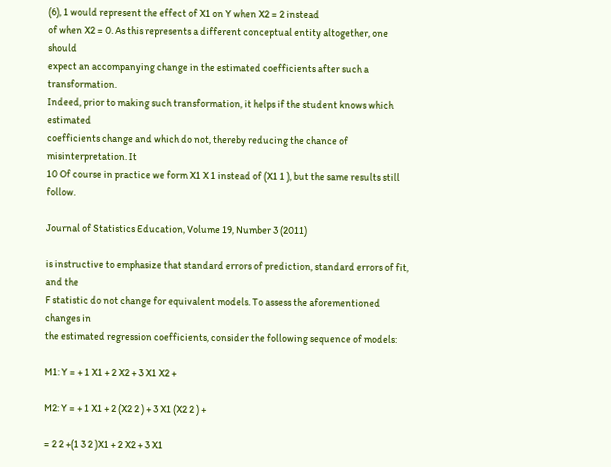(6), 1 would represent the effect of X1 on Y when X2 = 2 instead
of when X2 = 0. As this represents a different conceptual entity altogether, one should
expect an accompanying change in the estimated coefficients after such a transformation.
Indeed, prior to making such transformation, it helps if the student knows which estimated
coefficients change and which do not, thereby reducing the chance of misinterpretation. It
10 Of course in practice we form X1 X 1 instead of (X1 1 ), but the same results still follow.

Journal of Statistics Education, Volume 19, Number 3 (2011)

is instructive to emphasize that standard errors of prediction, standard errors of fit, and the
F statistic do not change for equivalent models. To assess the aforementioned changes in
the estimated regression coefficients, consider the following sequence of models:

M1: Y = + 1 X1 + 2 X2 + 3 X1 X2 +

M2: Y = + 1 X1 + 2 (X2 2 ) + 3 X1 (X2 2 ) +

= 2 2 +(1 3 2 )X1 + 2 X2 + 3 X1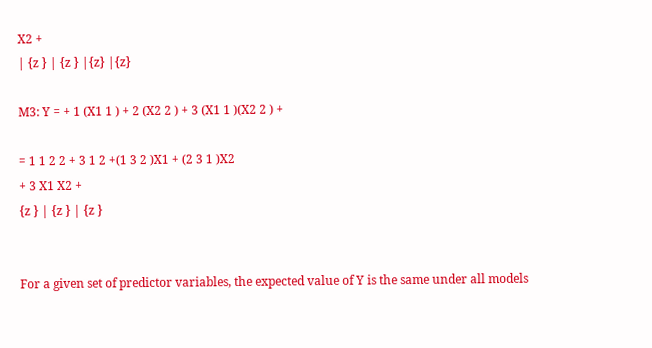X2 +
| {z } | {z } |{z} |{z}

M3: Y = + 1 (X1 1 ) + 2 (X2 2 ) + 3 (X1 1 )(X2 2 ) +

= 1 1 2 2 + 3 1 2 +(1 3 2 )X1 + (2 3 1 )X2
+ 3 X1 X2 +
{z } | {z } | {z }


For a given set of predictor variables, the expected value of Y is the same under all models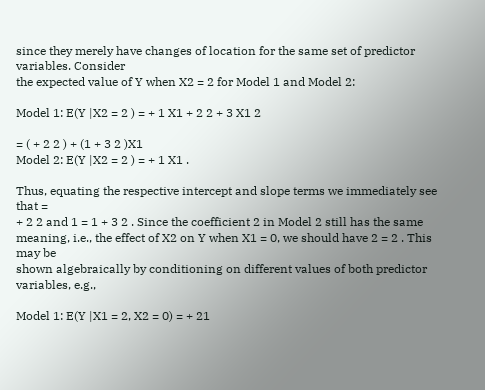since they merely have changes of location for the same set of predictor variables. Consider
the expected value of Y when X2 = 2 for Model 1 and Model 2:

Model 1: E(Y |X2 = 2 ) = + 1 X1 + 2 2 + 3 X1 2

= ( + 2 2 ) + (1 + 3 2 )X1
Model 2: E(Y |X2 = 2 ) = + 1 X1 .

Thus, equating the respective intercept and slope terms we immediately see that =
+ 2 2 and 1 = 1 + 3 2 . Since the coefficient 2 in Model 2 still has the same
meaning, i.e., the effect of X2 on Y when X1 = 0, we should have 2 = 2 . This may be
shown algebraically by conditioning on different values of both predictor variables, e.g.,

Model 1: E(Y |X1 = 2, X2 = 0) = + 21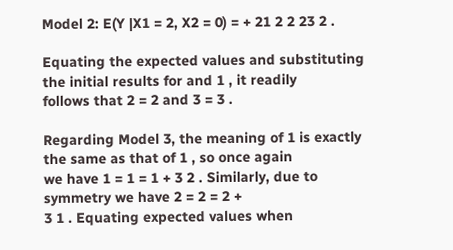Model 2: E(Y |X1 = 2, X2 = 0) = + 21 2 2 23 2 .

Equating the expected values and substituting the initial results for and 1 , it readily
follows that 2 = 2 and 3 = 3 .

Regarding Model 3, the meaning of 1 is exactly the same as that of 1 , so once again
we have 1 = 1 = 1 + 3 2 . Similarly, due to symmetry we have 2 = 2 = 2 +
3 1 . Equating expected values when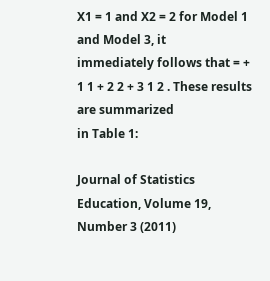X1 = 1 and X2 = 2 for Model 1 and Model 3, it
immediately follows that = + 1 1 + 2 2 + 3 1 2 . These results are summarized
in Table 1:

Journal of Statistics Education, Volume 19, Number 3 (2011)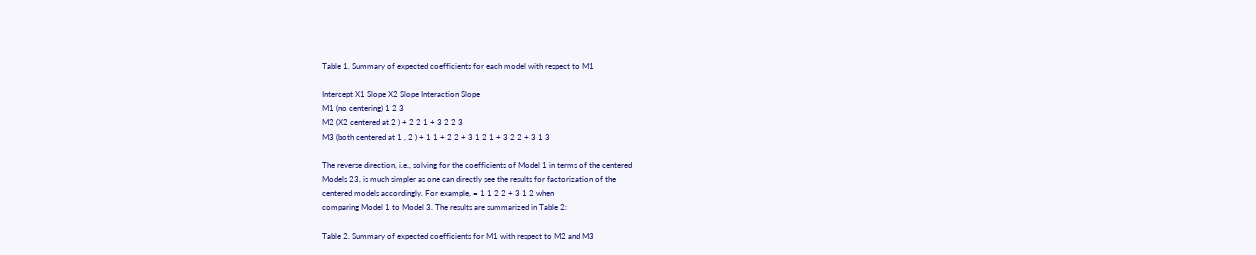Table 1. Summary of expected coefficients for each model with respect to M1

Intercept X1 Slope X2 Slope Interaction Slope
M1 (no centering) 1 2 3
M2 (X2 centered at 2 ) + 2 2 1 + 3 2 2 3
M3 (both centered at 1 , 2 ) + 1 1 + 2 2 + 3 1 2 1 + 3 2 2 + 3 1 3

The reverse direction, i.e., solving for the coefficients of Model 1 in terms of the centered
Models 23, is much simpler as one can directly see the results for factorization of the
centered models accordingly. For example, = 1 1 2 2 + 3 1 2 when
comparing Model 1 to Model 3. The results are summarized in Table 2:

Table 2. Summary of expected coefficients for M1 with respect to M2 and M3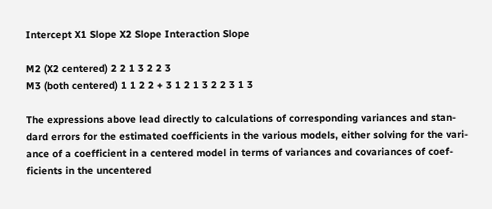Intercept X1 Slope X2 Slope Interaction Slope

M2 (X2 centered) 2 2 1 3 2 2 3
M3 (both centered) 1 1 2 2 + 3 1 2 1 3 2 2 3 1 3

The expressions above lead directly to calculations of corresponding variances and stan-
dard errors for the estimated coefficients in the various models, either solving for the vari-
ance of a coefficient in a centered model in terms of variances and covariances of coef-
ficients in the uncentered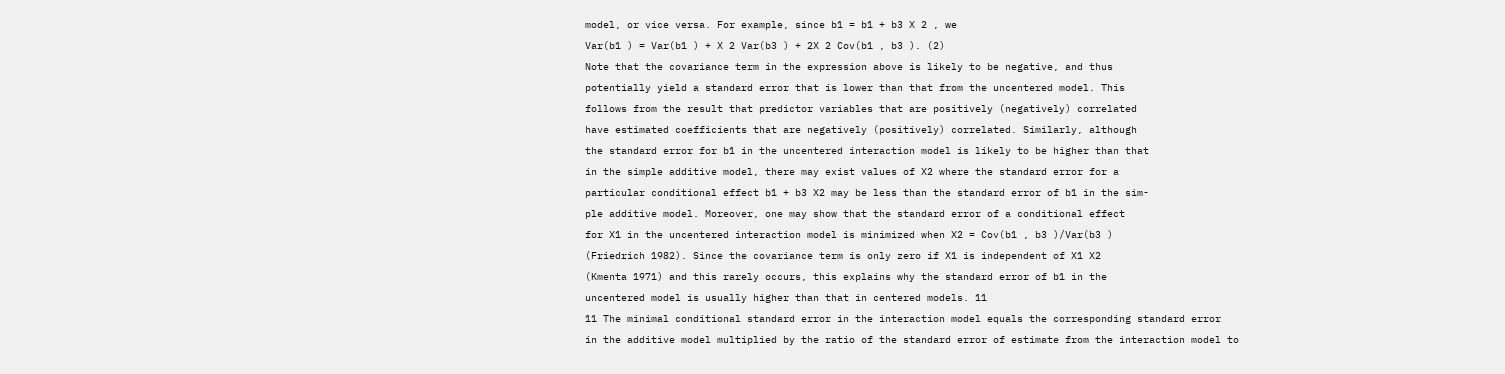model, or vice versa. For example, since b1 = b1 + b3 X 2 , we
Var(b1 ) = Var(b1 ) + X 2 Var(b3 ) + 2X 2 Cov(b1 , b3 ). (2)
Note that the covariance term in the expression above is likely to be negative, and thus
potentially yield a standard error that is lower than that from the uncentered model. This
follows from the result that predictor variables that are positively (negatively) correlated
have estimated coefficients that are negatively (positively) correlated. Similarly, although
the standard error for b1 in the uncentered interaction model is likely to be higher than that
in the simple additive model, there may exist values of X2 where the standard error for a
particular conditional effect b1 + b3 X2 may be less than the standard error of b1 in the sim-
ple additive model. Moreover, one may show that the standard error of a conditional effect
for X1 in the uncentered interaction model is minimized when X2 = Cov(b1 , b3 )/Var(b3 )
(Friedrich 1982). Since the covariance term is only zero if X1 is independent of X1 X2
(Kmenta 1971) and this rarely occurs, this explains why the standard error of b1 in the
uncentered model is usually higher than that in centered models. 11
11 The minimal conditional standard error in the interaction model equals the corresponding standard error
in the additive model multiplied by the ratio of the standard error of estimate from the interaction model to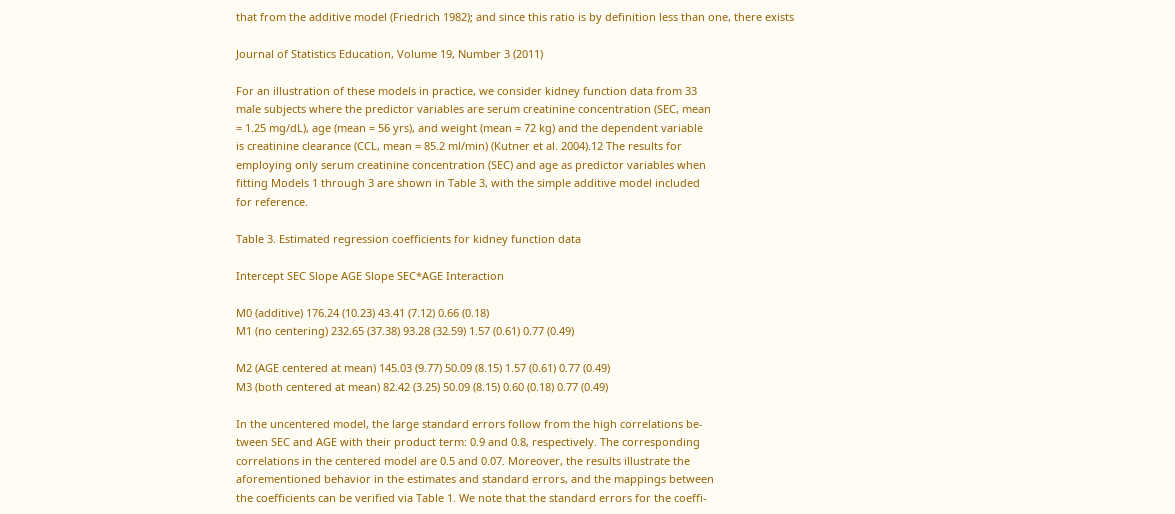that from the additive model (Friedrich 1982); and since this ratio is by definition less than one, there exists

Journal of Statistics Education, Volume 19, Number 3 (2011)

For an illustration of these models in practice, we consider kidney function data from 33
male subjects where the predictor variables are serum creatinine concentration (SEC, mean
= 1.25 mg/dL), age (mean = 56 yrs), and weight (mean = 72 kg) and the dependent variable
is creatinine clearance (CCL, mean = 85.2 ml/min) (Kutner et al. 2004).12 The results for
employing only serum creatinine concentration (SEC) and age as predictor variables when
fitting Models 1 through 3 are shown in Table 3, with the simple additive model included
for reference.

Table 3. Estimated regression coefficients for kidney function data

Intercept SEC Slope AGE Slope SEC*AGE Interaction

M0 (additive) 176.24 (10.23) 43.41 (7.12) 0.66 (0.18)
M1 (no centering) 232.65 (37.38) 93.28 (32.59) 1.57 (0.61) 0.77 (0.49)

M2 (AGE centered at mean) 145.03 (9.77) 50.09 (8.15) 1.57 (0.61) 0.77 (0.49)
M3 (both centered at mean) 82.42 (3.25) 50.09 (8.15) 0.60 (0.18) 0.77 (0.49)

In the uncentered model, the large standard errors follow from the high correlations be-
tween SEC and AGE with their product term: 0.9 and 0.8, respectively. The corresponding
correlations in the centered model are 0.5 and 0.07. Moreover, the results illustrate the
aforementioned behavior in the estimates and standard errors, and the mappings between
the coefficients can be verified via Table 1. We note that the standard errors for the coeffi-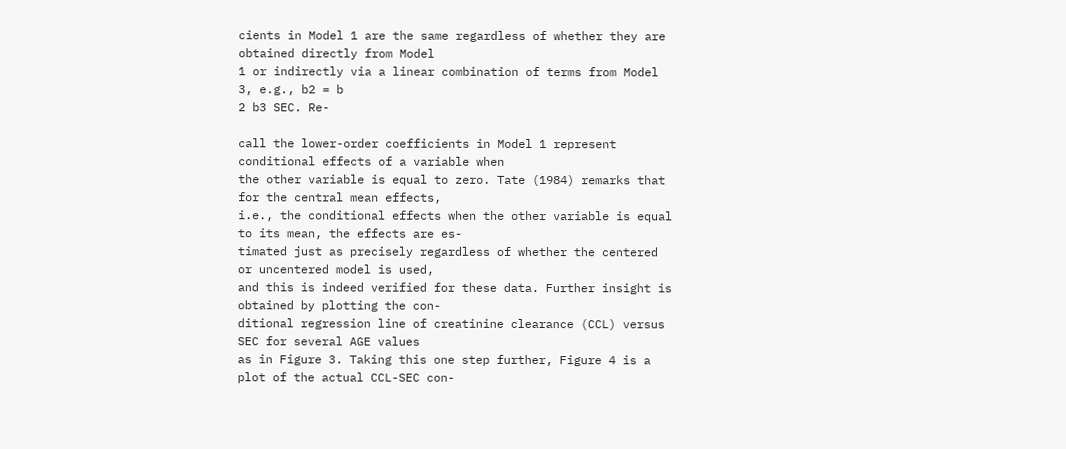cients in Model 1 are the same regardless of whether they are obtained directly from Model
1 or indirectly via a linear combination of terms from Model 3, e.g., b2 = b
2 b3 SEC. Re-

call the lower-order coefficients in Model 1 represent conditional effects of a variable when
the other variable is equal to zero. Tate (1984) remarks that for the central mean effects,
i.e., the conditional effects when the other variable is equal to its mean, the effects are es-
timated just as precisely regardless of whether the centered or uncentered model is used,
and this is indeed verified for these data. Further insight is obtained by plotting the con-
ditional regression line of creatinine clearance (CCL) versus SEC for several AGE values
as in Figure 3. Taking this one step further, Figure 4 is a plot of the actual CCL-SEC con-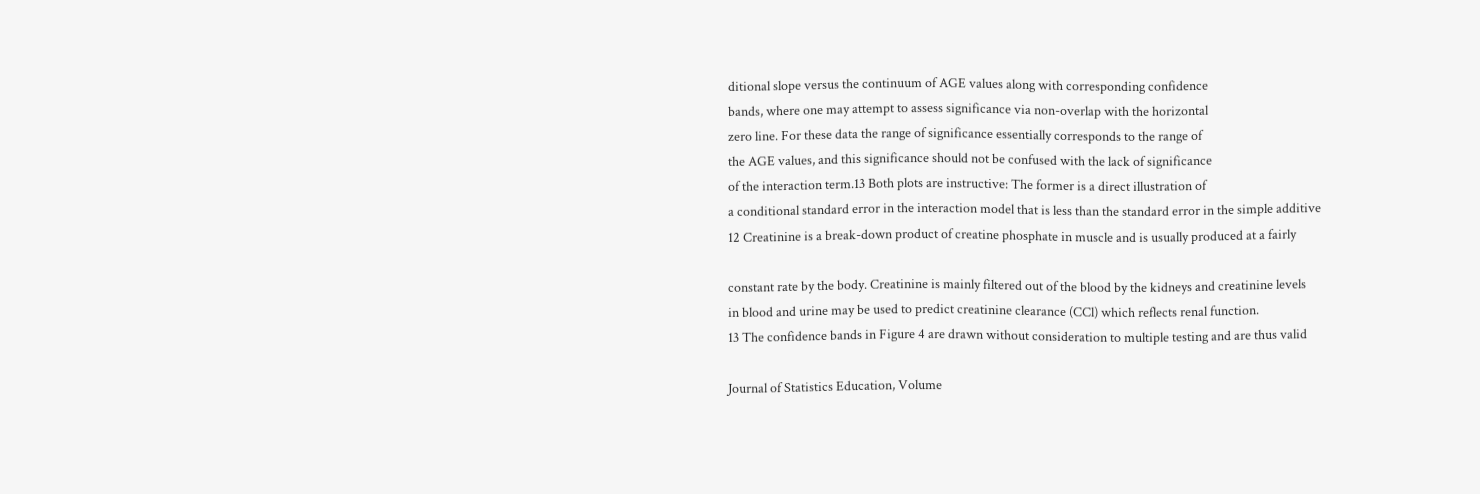ditional slope versus the continuum of AGE values along with corresponding confidence
bands, where one may attempt to assess significance via non-overlap with the horizontal
zero line. For these data the range of significance essentially corresponds to the range of
the AGE values, and this significance should not be confused with the lack of significance
of the interaction term.13 Both plots are instructive: The former is a direct illustration of
a conditional standard error in the interaction model that is less than the standard error in the simple additive
12 Creatinine is a break-down product of creatine phosphate in muscle and is usually produced at a fairly

constant rate by the body. Creatinine is mainly filtered out of the blood by the kidneys and creatinine levels
in blood and urine may be used to predict creatinine clearance (CCl) which reflects renal function.
13 The confidence bands in Figure 4 are drawn without consideration to multiple testing and are thus valid

Journal of Statistics Education, Volume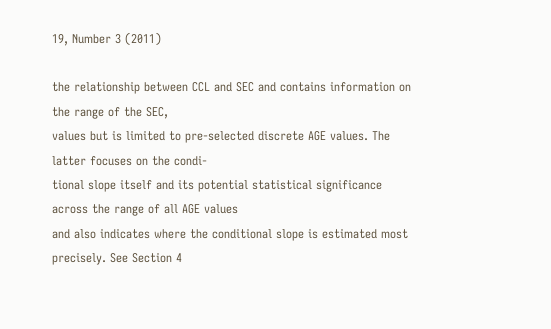19, Number 3 (2011)

the relationship between CCL and SEC and contains information on the range of the SEC,
values but is limited to pre-selected discrete AGE values. The latter focuses on the condi-
tional slope itself and its potential statistical significance across the range of all AGE values
and also indicates where the conditional slope is estimated most precisely. See Section 4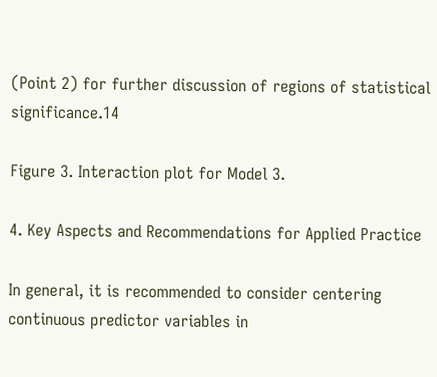(Point 2) for further discussion of regions of statistical significance.14

Figure 3. Interaction plot for Model 3.

4. Key Aspects and Recommendations for Applied Practice

In general, it is recommended to consider centering continuous predictor variables in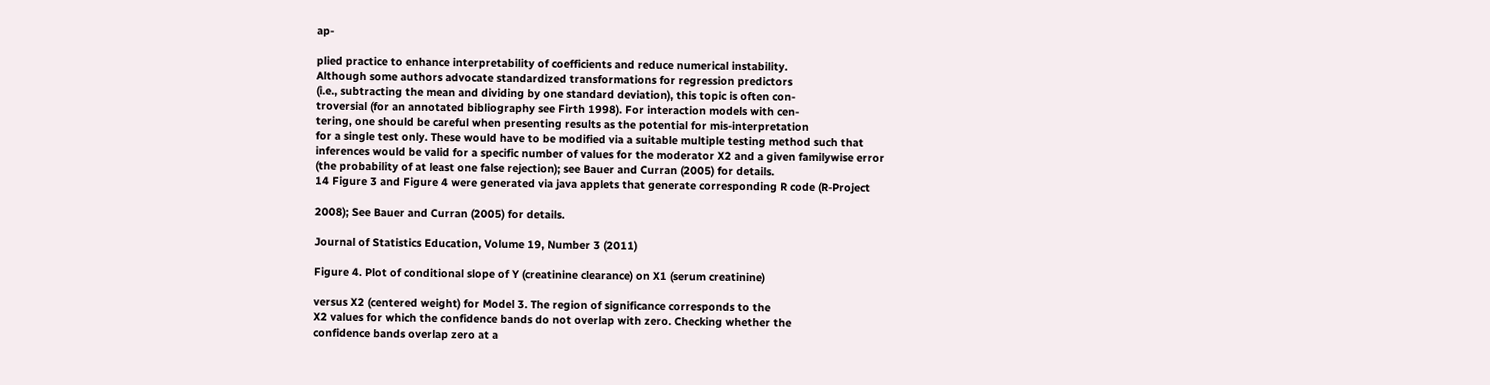ap-

plied practice to enhance interpretability of coefficients and reduce numerical instability.
Although some authors advocate standardized transformations for regression predictors
(i.e., subtracting the mean and dividing by one standard deviation), this topic is often con-
troversial (for an annotated bibliography see Firth 1998). For interaction models with cen-
tering, one should be careful when presenting results as the potential for mis-interpretation
for a single test only. These would have to be modified via a suitable multiple testing method such that
inferences would be valid for a specific number of values for the moderator X2 and a given familywise error
(the probability of at least one false rejection); see Bauer and Curran (2005) for details.
14 Figure 3 and Figure 4 were generated via java applets that generate corresponding R code (R-Project

2008); See Bauer and Curran (2005) for details.

Journal of Statistics Education, Volume 19, Number 3 (2011)

Figure 4. Plot of conditional slope of Y (creatinine clearance) on X1 (serum creatinine)

versus X2 (centered weight) for Model 3. The region of significance corresponds to the
X2 values for which the confidence bands do not overlap with zero. Checking whether the
confidence bands overlap zero at a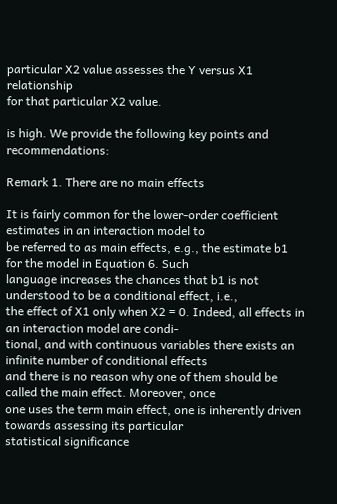particular X2 value assesses the Y versus X1 relationship
for that particular X2 value.

is high. We provide the following key points and recommendations:

Remark 1. There are no main effects

It is fairly common for the lower-order coefficient estimates in an interaction model to
be referred to as main effects, e.g., the estimate b1 for the model in Equation 6. Such
language increases the chances that b1 is not understood to be a conditional effect, i.e.,
the effect of X1 only when X2 = 0. Indeed, all effects in an interaction model are condi-
tional, and with continuous variables there exists an infinite number of conditional effects
and there is no reason why one of them should be called the main effect. Moreover, once
one uses the term main effect, one is inherently driven towards assessing its particular
statistical significance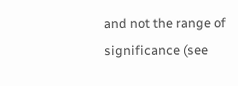and not the range of significance (see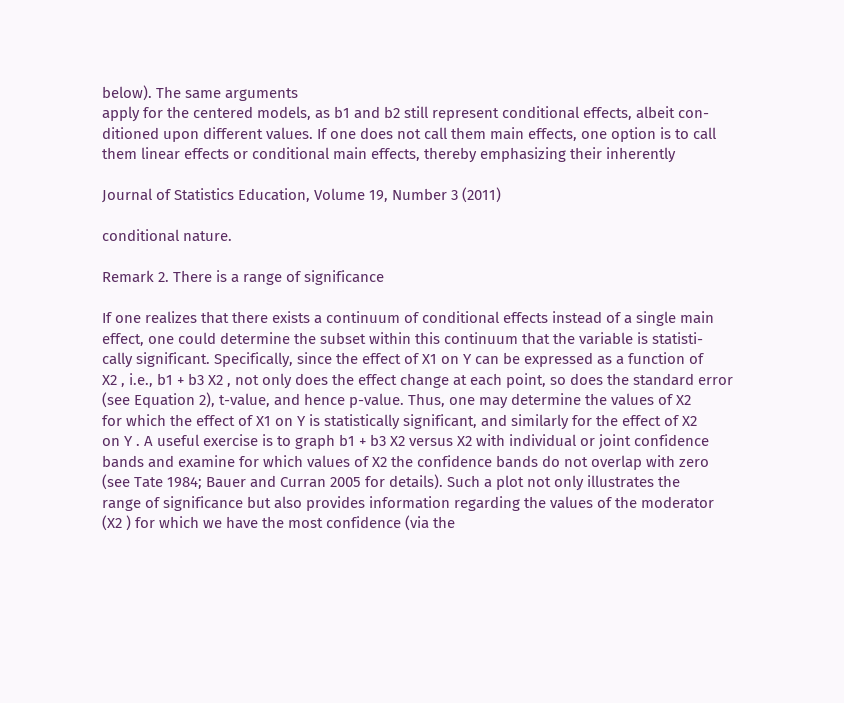below). The same arguments
apply for the centered models, as b1 and b2 still represent conditional effects, albeit con-
ditioned upon different values. If one does not call them main effects, one option is to call
them linear effects or conditional main effects, thereby emphasizing their inherently

Journal of Statistics Education, Volume 19, Number 3 (2011)

conditional nature.

Remark 2. There is a range of significance

If one realizes that there exists a continuum of conditional effects instead of a single main
effect, one could determine the subset within this continuum that the variable is statisti-
cally significant. Specifically, since the effect of X1 on Y can be expressed as a function of
X2 , i.e., b1 + b3 X2 , not only does the effect change at each point, so does the standard error
(see Equation 2), t-value, and hence p-value. Thus, one may determine the values of X2
for which the effect of X1 on Y is statistically significant, and similarly for the effect of X2
on Y . A useful exercise is to graph b1 + b3 X2 versus X2 with individual or joint confidence
bands and examine for which values of X2 the confidence bands do not overlap with zero
(see Tate 1984; Bauer and Curran 2005 for details). Such a plot not only illustrates the
range of significance but also provides information regarding the values of the moderator
(X2 ) for which we have the most confidence (via the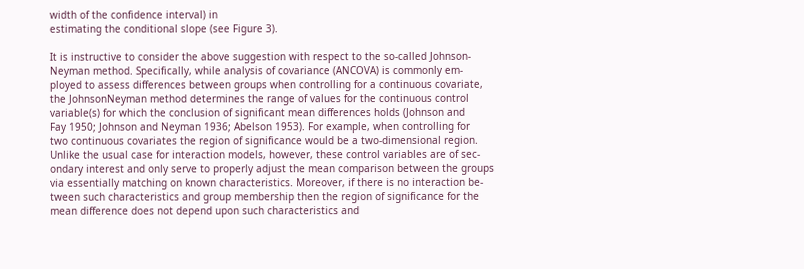width of the confidence interval) in
estimating the conditional slope (see Figure 3).

It is instructive to consider the above suggestion with respect to the so-called Johnson-
Neyman method. Specifically, while analysis of covariance (ANCOVA) is commonly em-
ployed to assess differences between groups when controlling for a continuous covariate,
the JohnsonNeyman method determines the range of values for the continuous control
variable(s) for which the conclusion of significant mean differences holds (Johnson and
Fay 1950; Johnson and Neyman 1936; Abelson 1953). For example, when controlling for
two continuous covariates the region of significance would be a two-dimensional region.
Unlike the usual case for interaction models, however, these control variables are of sec-
ondary interest and only serve to properly adjust the mean comparison between the groups
via essentially matching on known characteristics. Moreover, if there is no interaction be-
tween such characteristics and group membership then the region of significance for the
mean difference does not depend upon such characteristics and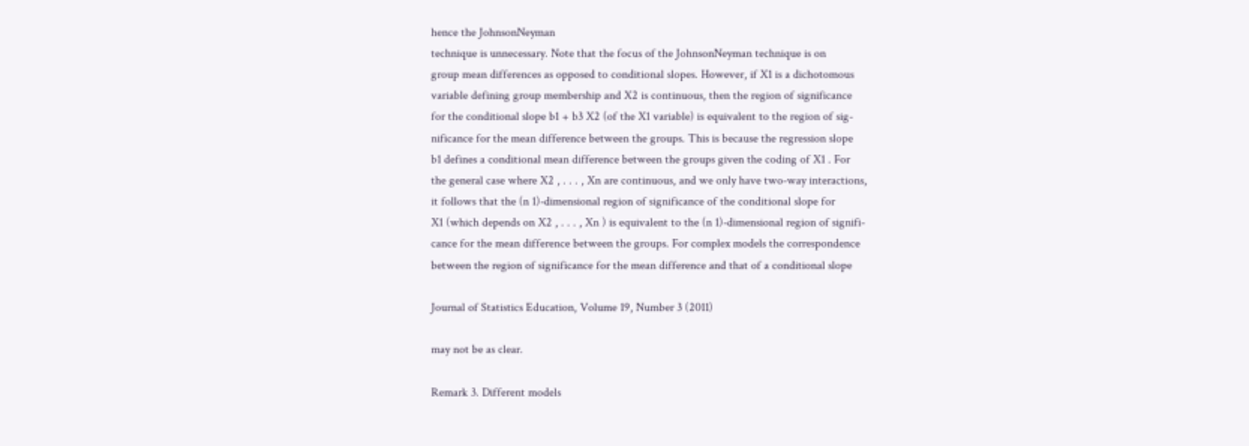hence the JohnsonNeyman
technique is unnecessary. Note that the focus of the JohnsonNeyman technique is on
group mean differences as opposed to conditional slopes. However, if X1 is a dichotomous
variable defining group membership and X2 is continuous, then the region of significance
for the conditional slope b1 + b3 X2 (of the X1 variable) is equivalent to the region of sig-
nificance for the mean difference between the groups. This is because the regression slope
b1 defines a conditional mean difference between the groups given the coding of X1 . For
the general case where X2 , . . . , Xn are continuous, and we only have two-way interactions,
it follows that the (n 1)-dimensional region of significance of the conditional slope for
X1 (which depends on X2 , . . . , Xn ) is equivalent to the (n 1)-dimensional region of signifi-
cance for the mean difference between the groups. For complex models the correspondence
between the region of significance for the mean difference and that of a conditional slope

Journal of Statistics Education, Volume 19, Number 3 (2011)

may not be as clear.

Remark 3. Different models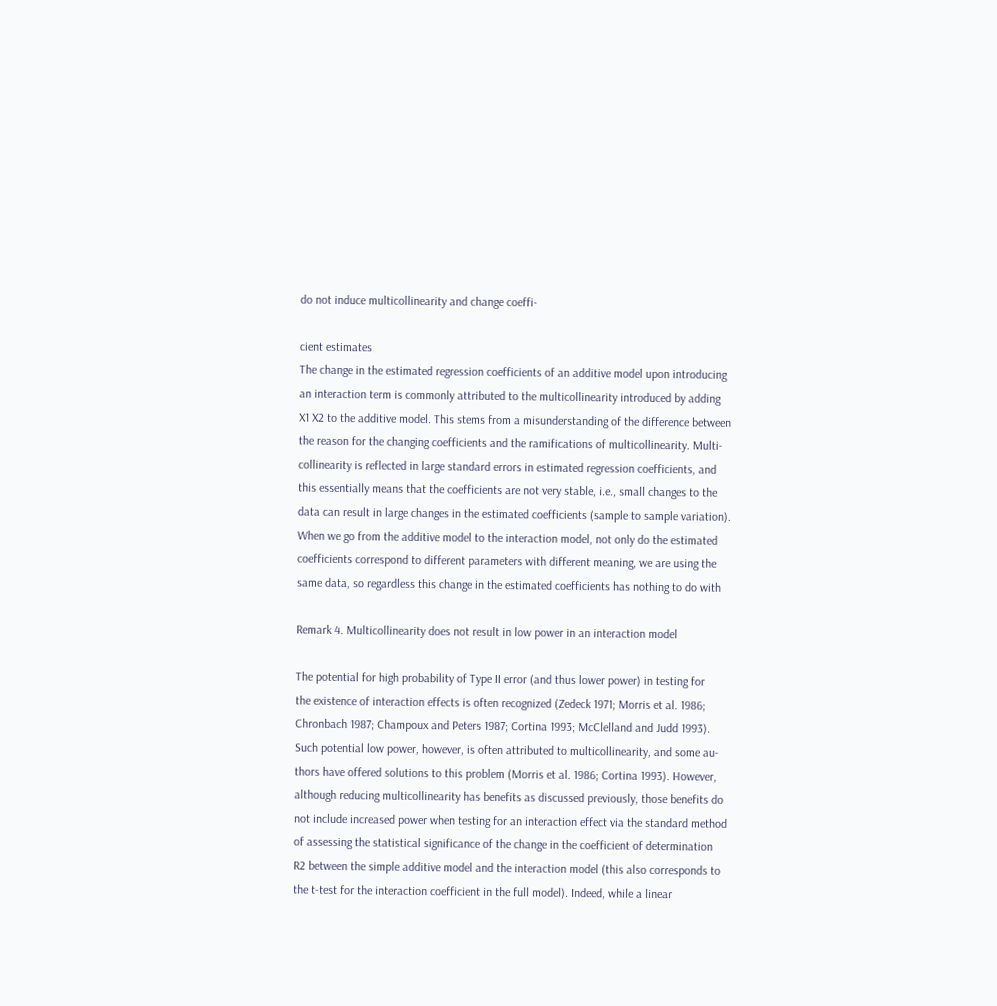do not induce multicollinearity and change coeffi-

cient estimates
The change in the estimated regression coefficients of an additive model upon introducing
an interaction term is commonly attributed to the multicollinearity introduced by adding
X1 X2 to the additive model. This stems from a misunderstanding of the difference between
the reason for the changing coefficients and the ramifications of multicollinearity. Multi-
collinearity is reflected in large standard errors in estimated regression coefficients, and
this essentially means that the coefficients are not very stable, i.e., small changes to the
data can result in large changes in the estimated coefficients (sample to sample variation).
When we go from the additive model to the interaction model, not only do the estimated
coefficients correspond to different parameters with different meaning, we are using the
same data, so regardless this change in the estimated coefficients has nothing to do with

Remark 4. Multicollinearity does not result in low power in an interaction model

The potential for high probability of Type II error (and thus lower power) in testing for
the existence of interaction effects is often recognized (Zedeck 1971; Morris et al. 1986;
Chronbach 1987; Champoux and Peters 1987; Cortina 1993; McClelland and Judd 1993).
Such potential low power, however, is often attributed to multicollinearity, and some au-
thors have offered solutions to this problem (Morris et al. 1986; Cortina 1993). However,
although reducing multicollinearity has benefits as discussed previously, those benefits do
not include increased power when testing for an interaction effect via the standard method
of assessing the statistical significance of the change in the coefficient of determination
R2 between the simple additive model and the interaction model (this also corresponds to
the t-test for the interaction coefficient in the full model). Indeed, while a linear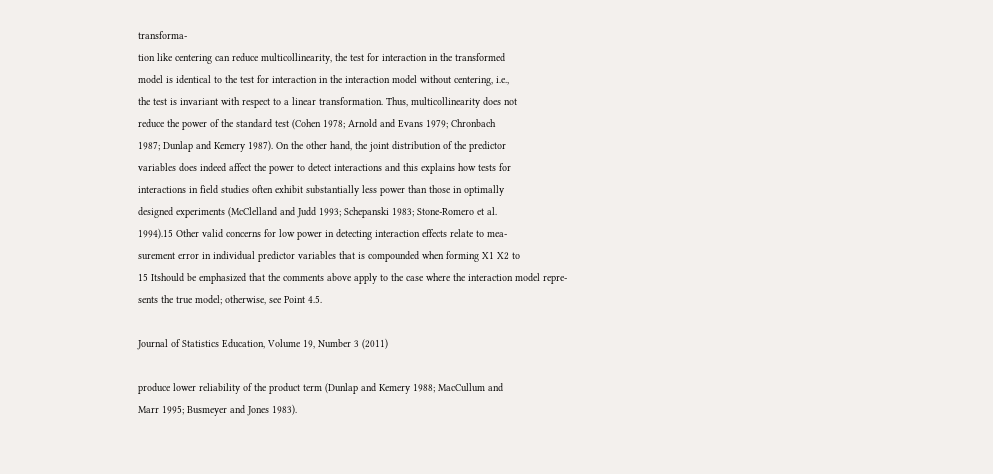transforma-
tion like centering can reduce multicollinearity, the test for interaction in the transformed
model is identical to the test for interaction in the interaction model without centering, i.e.,
the test is invariant with respect to a linear transformation. Thus, multicollinearity does not
reduce the power of the standard test (Cohen 1978; Arnold and Evans 1979; Chronbach
1987; Dunlap and Kemery 1987). On the other hand, the joint distribution of the predictor
variables does indeed affect the power to detect interactions and this explains how tests for
interactions in field studies often exhibit substantially less power than those in optimally
designed experiments (McClelland and Judd 1993; Schepanski 1983; Stone-Romero et al.
1994).15 Other valid concerns for low power in detecting interaction effects relate to mea-
surement error in individual predictor variables that is compounded when forming X1 X2 to
15 Itshould be emphasized that the comments above apply to the case where the interaction model repre-
sents the true model; otherwise, see Point 4.5.

Journal of Statistics Education, Volume 19, Number 3 (2011)

produce lower reliability of the product term (Dunlap and Kemery 1988; MacCullum and
Marr 1995; Busmeyer and Jones 1983).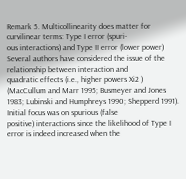Remark 5. Multicollinearity does matter for curvilinear terms: Type I error (spuri-
ous interactions) and Type II error (lower power)
Several authors have considered the issue of the relationship between interaction and
quadratic effects (i.e., higher powers Xi2 ) (MacCullum and Marr 1995; Busmeyer and Jones
1983; Lubinski and Humphreys 1990; Shepperd 1991). Initial focus was on spurious (false
positive) interactions since the likelihood of Type I error is indeed increased when the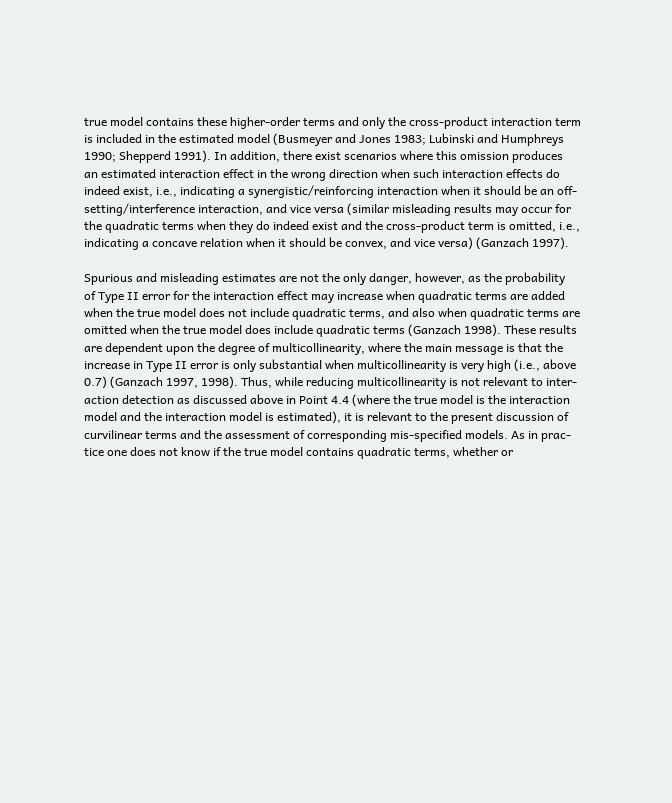true model contains these higher-order terms and only the cross-product interaction term
is included in the estimated model (Busmeyer and Jones 1983; Lubinski and Humphreys
1990; Shepperd 1991). In addition, there exist scenarios where this omission produces
an estimated interaction effect in the wrong direction when such interaction effects do
indeed exist, i.e., indicating a synergistic/reinforcing interaction when it should be an off-
setting/interference interaction, and vice versa (similar misleading results may occur for
the quadratic terms when they do indeed exist and the cross-product term is omitted, i.e.,
indicating a concave relation when it should be convex, and vice versa) (Ganzach 1997).

Spurious and misleading estimates are not the only danger, however, as the probability
of Type II error for the interaction effect may increase when quadratic terms are added
when the true model does not include quadratic terms, and also when quadratic terms are
omitted when the true model does include quadratic terms (Ganzach 1998). These results
are dependent upon the degree of multicollinearity, where the main message is that the
increase in Type II error is only substantial when multicollinearity is very high (i.e., above
0.7) (Ganzach 1997, 1998). Thus, while reducing multicollinearity is not relevant to inter-
action detection as discussed above in Point 4.4 (where the true model is the interaction
model and the interaction model is estimated), it is relevant to the present discussion of
curvilinear terms and the assessment of corresponding mis-specified models. As in prac-
tice one does not know if the true model contains quadratic terms, whether or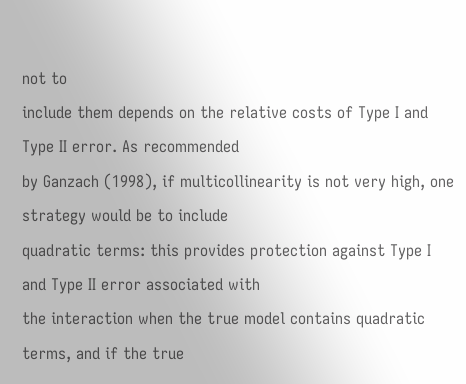not to
include them depends on the relative costs of Type I and Type II error. As recommended
by Ganzach (1998), if multicollinearity is not very high, one strategy would be to include
quadratic terms: this provides protection against Type I and Type II error associated with
the interaction when the true model contains quadratic terms, and if the true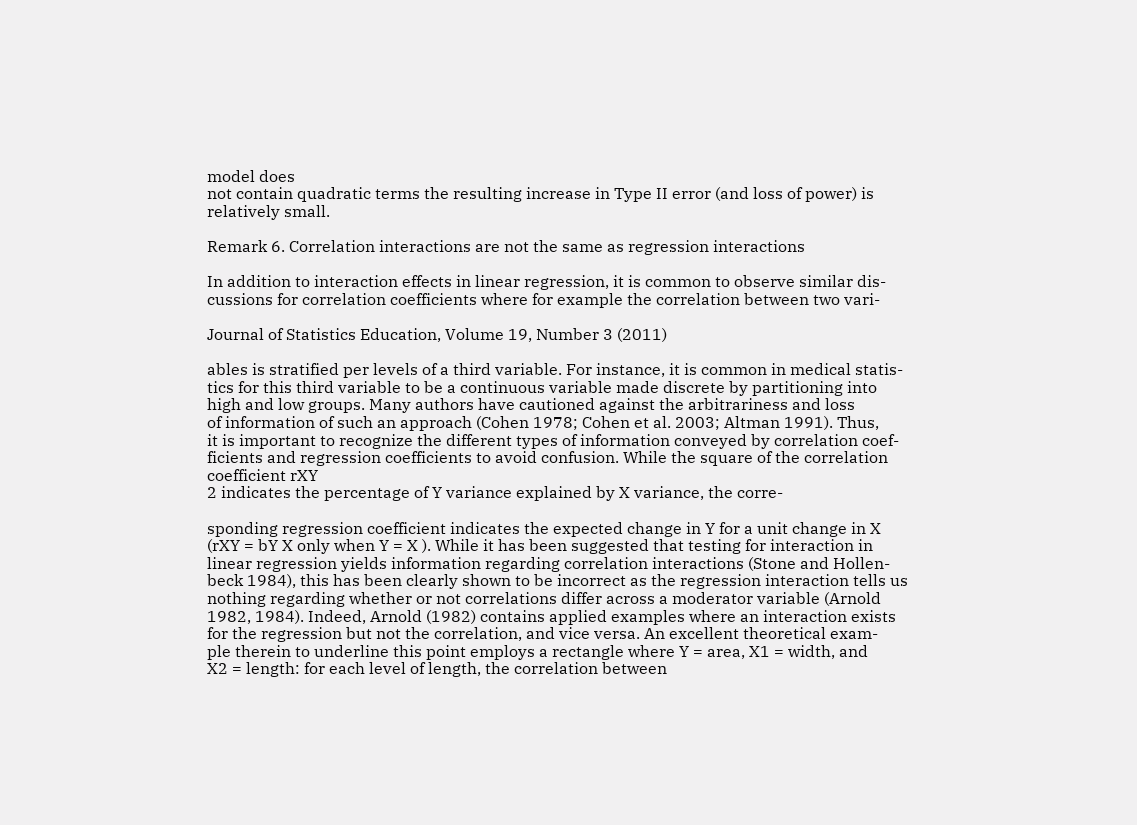model does
not contain quadratic terms the resulting increase in Type II error (and loss of power) is
relatively small.

Remark 6. Correlation interactions are not the same as regression interactions

In addition to interaction effects in linear regression, it is common to observe similar dis-
cussions for correlation coefficients where for example the correlation between two vari-

Journal of Statistics Education, Volume 19, Number 3 (2011)

ables is stratified per levels of a third variable. For instance, it is common in medical statis-
tics for this third variable to be a continuous variable made discrete by partitioning into
high and low groups. Many authors have cautioned against the arbitrariness and loss
of information of such an approach (Cohen 1978; Cohen et al. 2003; Altman 1991). Thus,
it is important to recognize the different types of information conveyed by correlation coef-
ficients and regression coefficients to avoid confusion. While the square of the correlation
coefficient rXY
2 indicates the percentage of Y variance explained by X variance, the corre-

sponding regression coefficient indicates the expected change in Y for a unit change in X
(rXY = bY X only when Y = X ). While it has been suggested that testing for interaction in
linear regression yields information regarding correlation interactions (Stone and Hollen-
beck 1984), this has been clearly shown to be incorrect as the regression interaction tells us
nothing regarding whether or not correlations differ across a moderator variable (Arnold
1982, 1984). Indeed, Arnold (1982) contains applied examples where an interaction exists
for the regression but not the correlation, and vice versa. An excellent theoretical exam-
ple therein to underline this point employs a rectangle where Y = area, X1 = width, and
X2 = length: for each level of length, the correlation between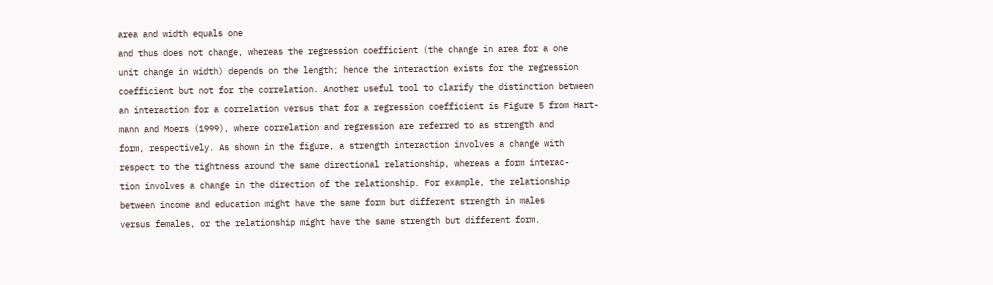area and width equals one
and thus does not change, whereas the regression coefficient (the change in area for a one
unit change in width) depends on the length; hence the interaction exists for the regression
coefficient but not for the correlation. Another useful tool to clarify the distinction between
an interaction for a correlation versus that for a regression coefficient is Figure 5 from Hart-
mann and Moers (1999), where correlation and regression are referred to as strength and
form, respectively. As shown in the figure, a strength interaction involves a change with
respect to the tightness around the same directional relationship, whereas a form interac-
tion involves a change in the direction of the relationship. For example, the relationship
between income and education might have the same form but different strength in males
versus females, or the relationship might have the same strength but different form.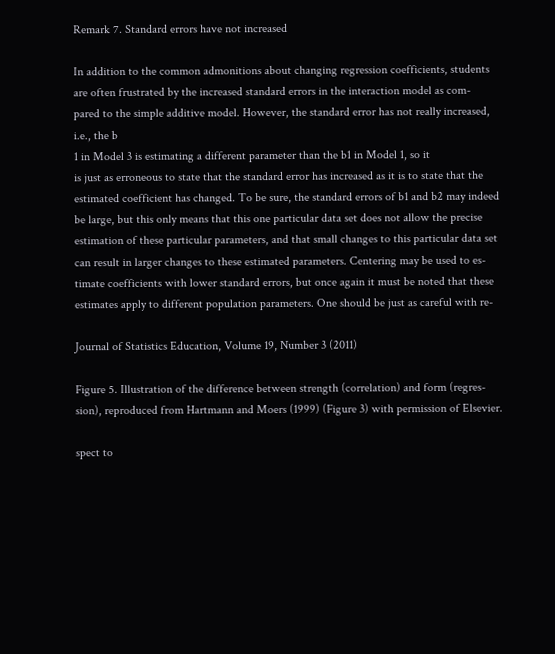Remark 7. Standard errors have not increased

In addition to the common admonitions about changing regression coefficients, students
are often frustrated by the increased standard errors in the interaction model as com-
pared to the simple additive model. However, the standard error has not really increased,
i.e., the b
1 in Model 3 is estimating a different parameter than the b1 in Model 1, so it
is just as erroneous to state that the standard error has increased as it is to state that the
estimated coefficient has changed. To be sure, the standard errors of b1 and b2 may indeed
be large, but this only means that this one particular data set does not allow the precise
estimation of these particular parameters, and that small changes to this particular data set
can result in larger changes to these estimated parameters. Centering may be used to es-
timate coefficients with lower standard errors, but once again it must be noted that these
estimates apply to different population parameters. One should be just as careful with re-

Journal of Statistics Education, Volume 19, Number 3 (2011)

Figure 5. Illustration of the difference between strength (correlation) and form (regres-
sion), reproduced from Hartmann and Moers (1999) (Figure 3) with permission of Elsevier.

spect to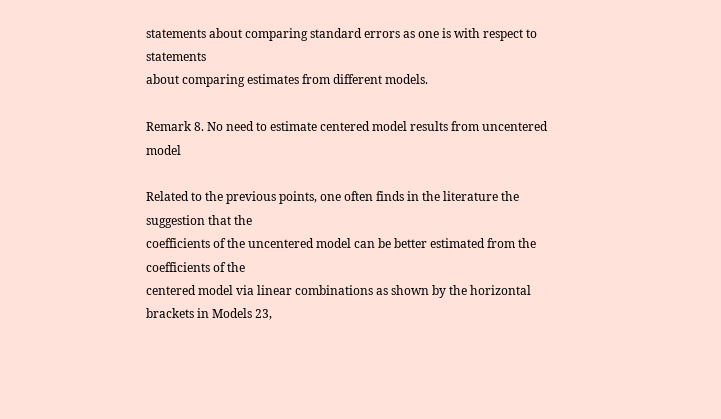statements about comparing standard errors as one is with respect to statements
about comparing estimates from different models.

Remark 8. No need to estimate centered model results from uncentered model

Related to the previous points, one often finds in the literature the suggestion that the
coefficients of the uncentered model can be better estimated from the coefficients of the
centered model via linear combinations as shown by the horizontal brackets in Models 23,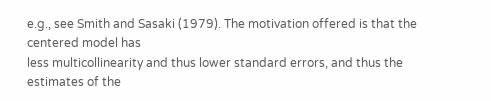e.g., see Smith and Sasaki (1979). The motivation offered is that the centered model has
less multicollinearity and thus lower standard errors, and thus the estimates of the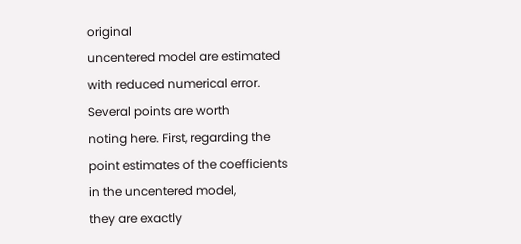original
uncentered model are estimated with reduced numerical error. Several points are worth
noting here. First, regarding the point estimates of the coefficients in the uncentered model,
they are exactly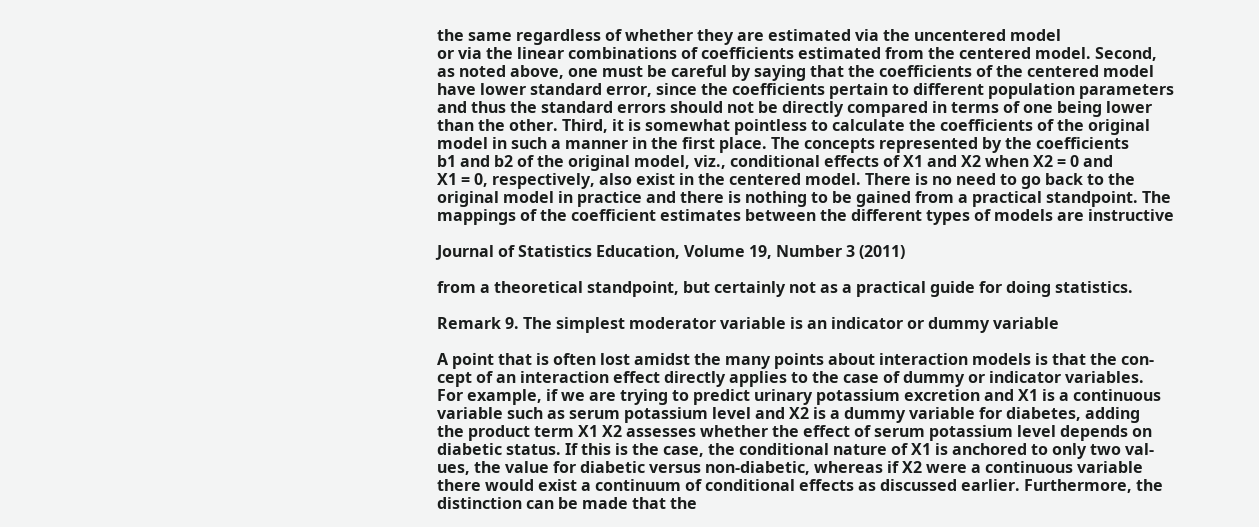the same regardless of whether they are estimated via the uncentered model
or via the linear combinations of coefficients estimated from the centered model. Second,
as noted above, one must be careful by saying that the coefficients of the centered model
have lower standard error, since the coefficients pertain to different population parameters
and thus the standard errors should not be directly compared in terms of one being lower
than the other. Third, it is somewhat pointless to calculate the coefficients of the original
model in such a manner in the first place. The concepts represented by the coefficients
b1 and b2 of the original model, viz., conditional effects of X1 and X2 when X2 = 0 and
X1 = 0, respectively, also exist in the centered model. There is no need to go back to the
original model in practice and there is nothing to be gained from a practical standpoint. The
mappings of the coefficient estimates between the different types of models are instructive

Journal of Statistics Education, Volume 19, Number 3 (2011)

from a theoretical standpoint, but certainly not as a practical guide for doing statistics.

Remark 9. The simplest moderator variable is an indicator or dummy variable

A point that is often lost amidst the many points about interaction models is that the con-
cept of an interaction effect directly applies to the case of dummy or indicator variables.
For example, if we are trying to predict urinary potassium excretion and X1 is a continuous
variable such as serum potassium level and X2 is a dummy variable for diabetes, adding
the product term X1 X2 assesses whether the effect of serum potassium level depends on
diabetic status. If this is the case, the conditional nature of X1 is anchored to only two val-
ues, the value for diabetic versus non-diabetic, whereas if X2 were a continuous variable
there would exist a continuum of conditional effects as discussed earlier. Furthermore, the
distinction can be made that the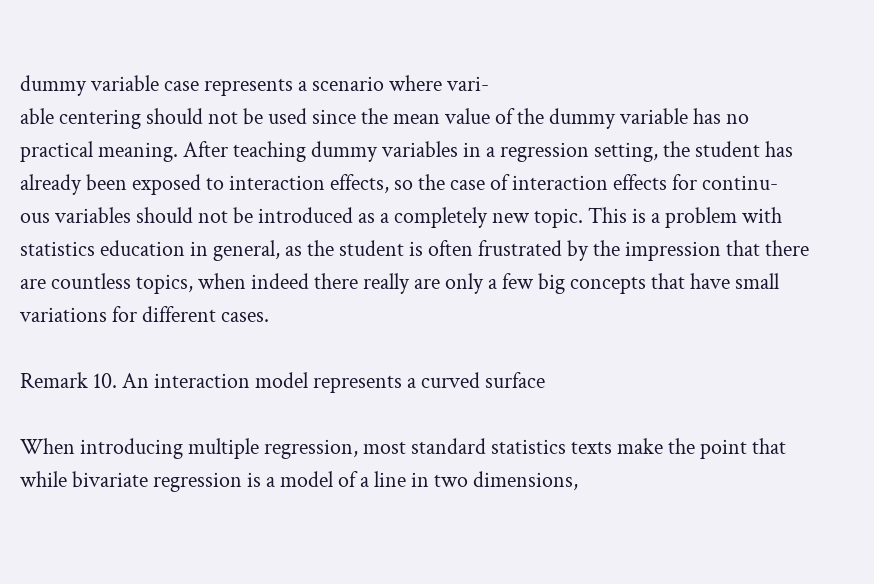dummy variable case represents a scenario where vari-
able centering should not be used since the mean value of the dummy variable has no
practical meaning. After teaching dummy variables in a regression setting, the student has
already been exposed to interaction effects, so the case of interaction effects for continu-
ous variables should not be introduced as a completely new topic. This is a problem with
statistics education in general, as the student is often frustrated by the impression that there
are countless topics, when indeed there really are only a few big concepts that have small
variations for different cases.

Remark 10. An interaction model represents a curved surface

When introducing multiple regression, most standard statistics texts make the point that
while bivariate regression is a model of a line in two dimensions,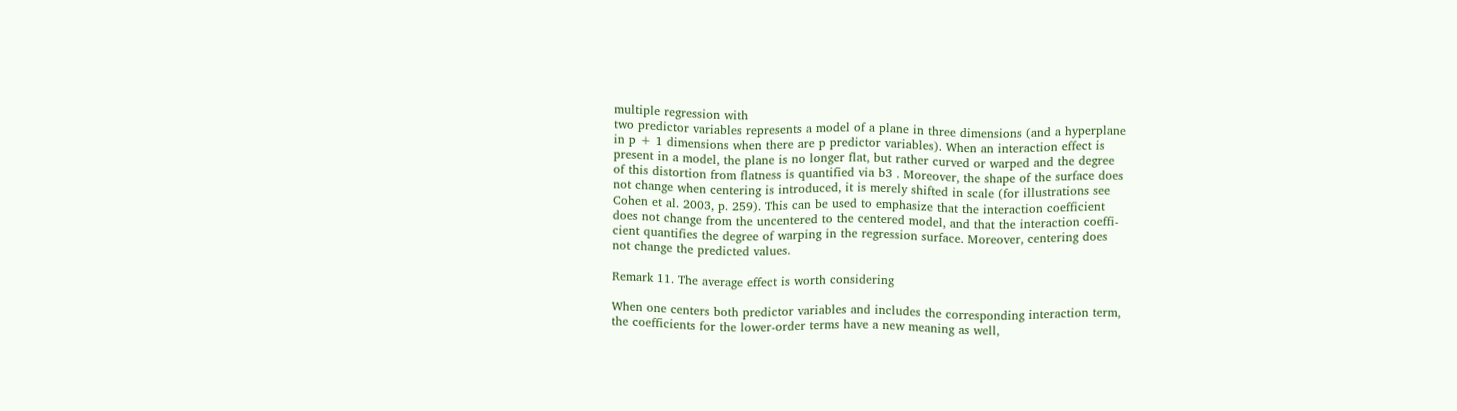multiple regression with
two predictor variables represents a model of a plane in three dimensions (and a hyperplane
in p + 1 dimensions when there are p predictor variables). When an interaction effect is
present in a model, the plane is no longer flat, but rather curved or warped and the degree
of this distortion from flatness is quantified via b3 . Moreover, the shape of the surface does
not change when centering is introduced, it is merely shifted in scale (for illustrations see
Cohen et al. 2003, p. 259). This can be used to emphasize that the interaction coefficient
does not change from the uncentered to the centered model, and that the interaction coeffi-
cient quantifies the degree of warping in the regression surface. Moreover, centering does
not change the predicted values.

Remark 11. The average effect is worth considering

When one centers both predictor variables and includes the corresponding interaction term,
the coefficients for the lower-order terms have a new meaning as well,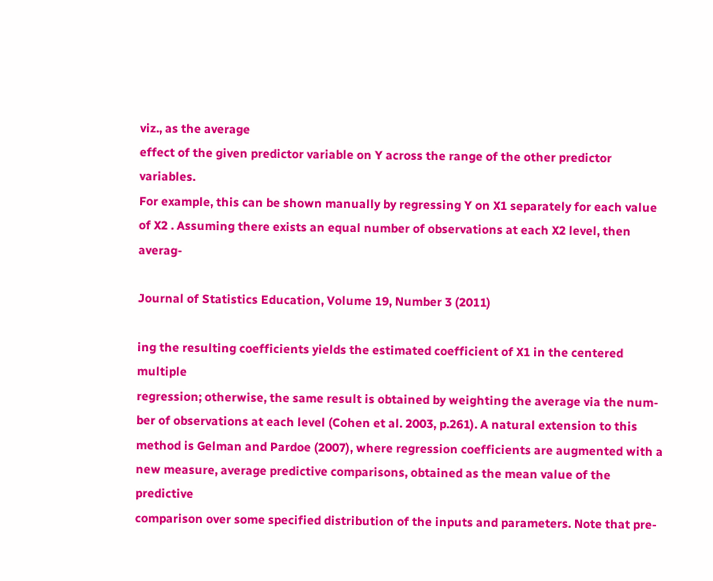viz., as the average
effect of the given predictor variable on Y across the range of the other predictor variables.
For example, this can be shown manually by regressing Y on X1 separately for each value
of X2 . Assuming there exists an equal number of observations at each X2 level, then averag-

Journal of Statistics Education, Volume 19, Number 3 (2011)

ing the resulting coefficients yields the estimated coefficient of X1 in the centered multiple
regression; otherwise, the same result is obtained by weighting the average via the num-
ber of observations at each level (Cohen et al. 2003, p.261). A natural extension to this
method is Gelman and Pardoe (2007), where regression coefficients are augmented with a
new measure, average predictive comparisons, obtained as the mean value of the predictive
comparison over some specified distribution of the inputs and parameters. Note that pre-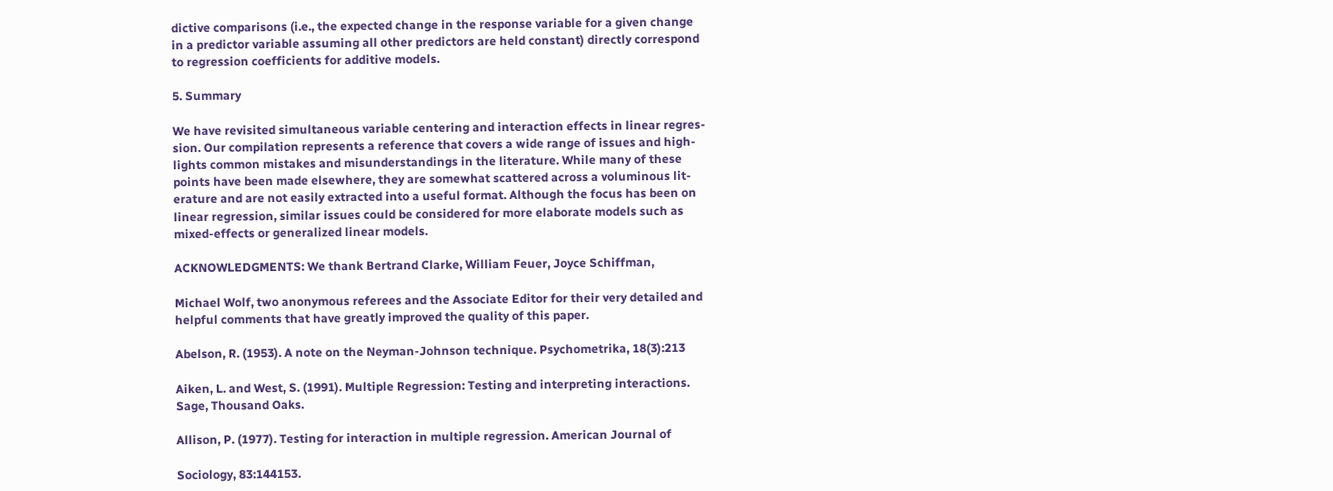dictive comparisons (i.e., the expected change in the response variable for a given change
in a predictor variable assuming all other predictors are held constant) directly correspond
to regression coefficients for additive models.

5. Summary

We have revisited simultaneous variable centering and interaction effects in linear regres-
sion. Our compilation represents a reference that covers a wide range of issues and high-
lights common mistakes and misunderstandings in the literature. While many of these
points have been made elsewhere, they are somewhat scattered across a voluminous lit-
erature and are not easily extracted into a useful format. Although the focus has been on
linear regression, similar issues could be considered for more elaborate models such as
mixed-effects or generalized linear models.

ACKNOWLEDGMENTS: We thank Bertrand Clarke, William Feuer, Joyce Schiffman,

Michael Wolf, two anonymous referees and the Associate Editor for their very detailed and
helpful comments that have greatly improved the quality of this paper.

Abelson, R. (1953). A note on the Neyman-Johnson technique. Psychometrika, 18(3):213

Aiken, L. and West, S. (1991). Multiple Regression: Testing and interpreting interactions.
Sage, Thousand Oaks.

Allison, P. (1977). Testing for interaction in multiple regression. American Journal of

Sociology, 83:144153.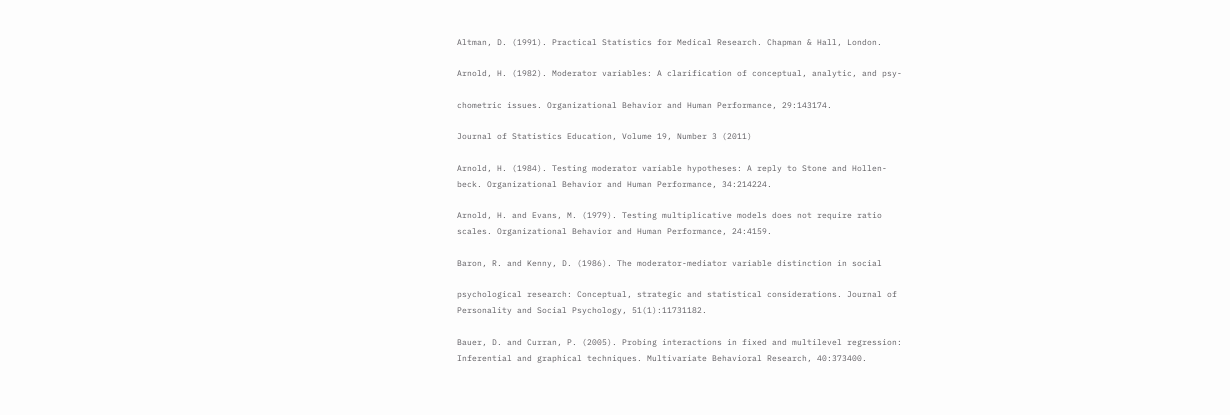Altman, D. (1991). Practical Statistics for Medical Research. Chapman & Hall, London.

Arnold, H. (1982). Moderator variables: A clarification of conceptual, analytic, and psy-

chometric issues. Organizational Behavior and Human Performance, 29:143174.

Journal of Statistics Education, Volume 19, Number 3 (2011)

Arnold, H. (1984). Testing moderator variable hypotheses: A reply to Stone and Hollen-
beck. Organizational Behavior and Human Performance, 34:214224.

Arnold, H. and Evans, M. (1979). Testing multiplicative models does not require ratio
scales. Organizational Behavior and Human Performance, 24:4159.

Baron, R. and Kenny, D. (1986). The moderator-mediator variable distinction in social

psychological research: Conceptual, strategic and statistical considerations. Journal of
Personality and Social Psychology, 51(1):11731182.

Bauer, D. and Curran, P. (2005). Probing interactions in fixed and multilevel regression:
Inferential and graphical techniques. Multivariate Behavioral Research, 40:373400.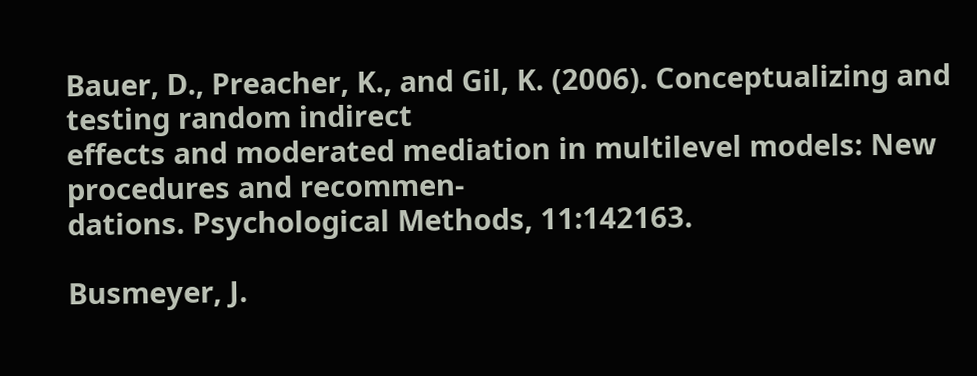Bauer, D., Preacher, K., and Gil, K. (2006). Conceptualizing and testing random indirect
effects and moderated mediation in multilevel models: New procedures and recommen-
dations. Psychological Methods, 11:142163.

Busmeyer, J.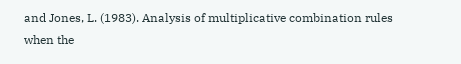and Jones, L. (1983). Analysis of multiplicative combination rules when the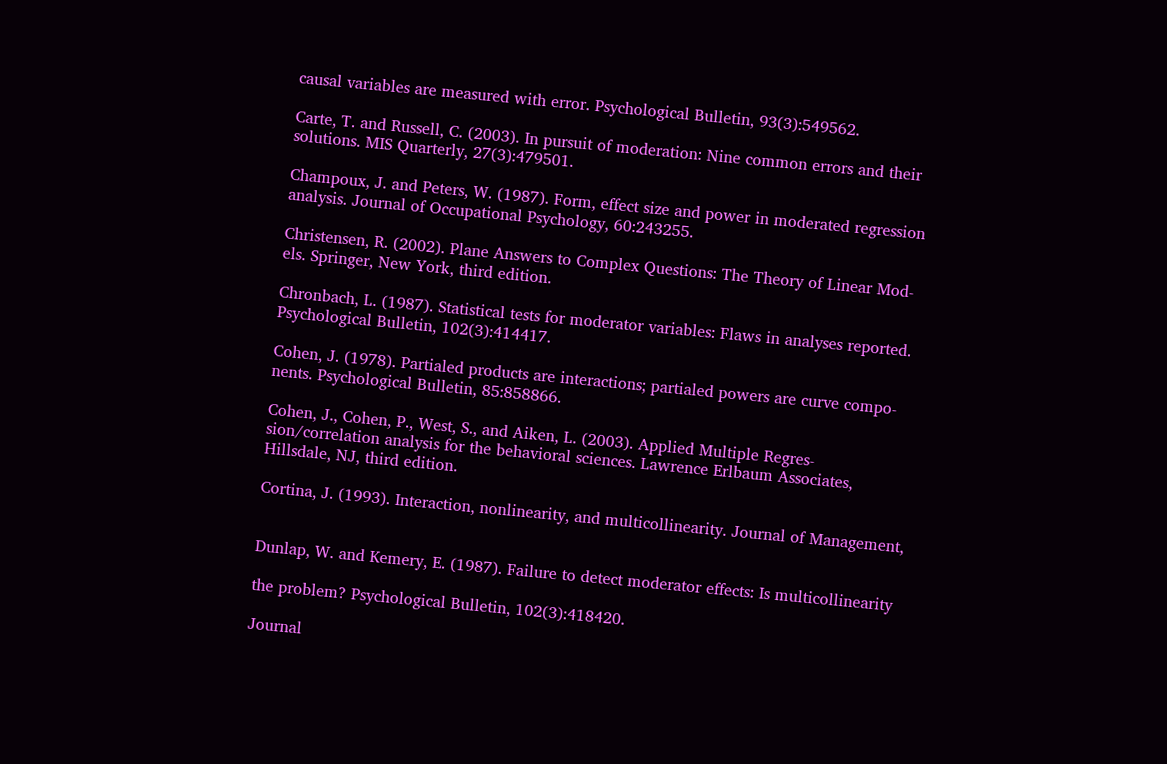causal variables are measured with error. Psychological Bulletin, 93(3):549562.

Carte, T. and Russell, C. (2003). In pursuit of moderation: Nine common errors and their
solutions. MIS Quarterly, 27(3):479501.

Champoux, J. and Peters, W. (1987). Form, effect size and power in moderated regression
analysis. Journal of Occupational Psychology, 60:243255.

Christensen, R. (2002). Plane Answers to Complex Questions: The Theory of Linear Mod-
els. Springer, New York, third edition.

Chronbach, L. (1987). Statistical tests for moderator variables: Flaws in analyses reported.
Psychological Bulletin, 102(3):414417.

Cohen, J. (1978). Partialed products are interactions; partialed powers are curve compo-
nents. Psychological Bulletin, 85:858866.

Cohen, J., Cohen, P., West, S., and Aiken, L. (2003). Applied Multiple Regres-
sion/correlation analysis for the behavioral sciences. Lawrence Erlbaum Associates,
Hillsdale, NJ, third edition.

Cortina, J. (1993). Interaction, nonlinearity, and multicollinearity. Journal of Management,


Dunlap, W. and Kemery, E. (1987). Failure to detect moderator effects: Is multicollinearity

the problem? Psychological Bulletin, 102(3):418420.

Journal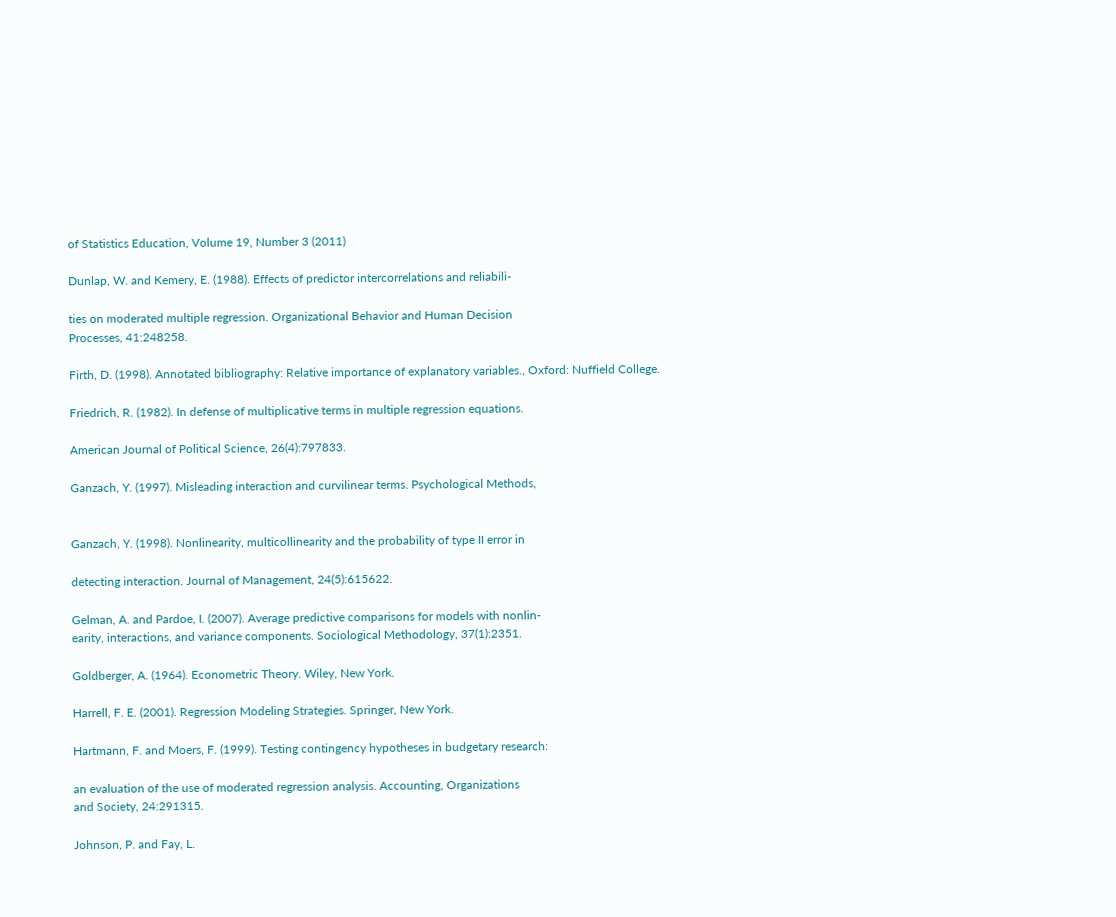of Statistics Education, Volume 19, Number 3 (2011)

Dunlap, W. and Kemery, E. (1988). Effects of predictor intercorrelations and reliabili-

ties on moderated multiple regression. Organizational Behavior and Human Decision
Processes, 41:248258.

Firth, D. (1998). Annotated bibliography: Relative importance of explanatory variables., Oxford: Nuffield College.

Friedrich, R. (1982). In defense of multiplicative terms in multiple regression equations.

American Journal of Political Science, 26(4):797833.

Ganzach, Y. (1997). Misleading interaction and curvilinear terms. Psychological Methods,


Ganzach, Y. (1998). Nonlinearity, multicollinearity and the probability of type II error in

detecting interaction. Journal of Management, 24(5):615622.

Gelman, A. and Pardoe, I. (2007). Average predictive comparisons for models with nonlin-
earity, interactions, and variance components. Sociological Methodology, 37(1):2351.

Goldberger, A. (1964). Econometric Theory. Wiley, New York.

Harrell, F. E. (2001). Regression Modeling Strategies. Springer, New York.

Hartmann, F. and Moers, F. (1999). Testing contingency hypotheses in budgetary research:

an evaluation of the use of moderated regression analysis. Accounting, Organizations
and Society, 24:291315.

Johnson, P. and Fay, L.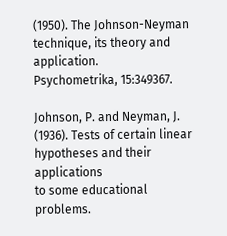(1950). The Johnson-Neyman technique, its theory and application.
Psychometrika, 15:349367.

Johnson, P. and Neyman, J. (1936). Tests of certain linear hypotheses and their applications
to some educational problems.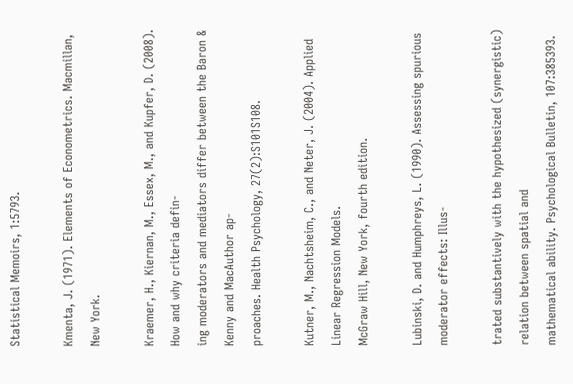Statistical Memoirs, 1:5793.

Kmenta, J. (1971). Elements of Econometrics. Macmillan, New York.

Kraemer, H., Kiernan, M., Essex, M., and Kupfer, D. (2008). How and why criteria defin-
ing moderators and mediators differ between the Baron & Kenny and MacAuthor ap-
proaches. Health Psychology, 27(2):S101S108.

Kutner, M., Nachtsheim, C., and Neter, J. (2004). Applied Linear Regression Models.
McGraw Hill, New York, fourth edition.

Lubinski, D. and Humphreys, L. (1990). Assessing spurious moderator effects: Illus-

trated substantively with the hypothesized (synergistic) relation between spatial and
mathematical ability. Psychological Bulletin, 107:385393.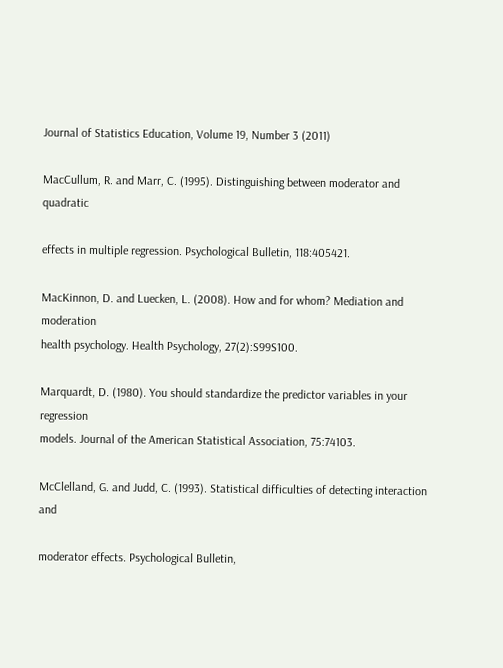Journal of Statistics Education, Volume 19, Number 3 (2011)

MacCullum, R. and Marr, C. (1995). Distinguishing between moderator and quadratic

effects in multiple regression. Psychological Bulletin, 118:405421.

MacKinnon, D. and Luecken, L. (2008). How and for whom? Mediation and moderation
health psychology. Health Psychology, 27(2):S99S100.

Marquardt, D. (1980). You should standardize the predictor variables in your regression
models. Journal of the American Statistical Association, 75:74103.

McClelland, G. and Judd, C. (1993). Statistical difficulties of detecting interaction and

moderator effects. Psychological Bulletin,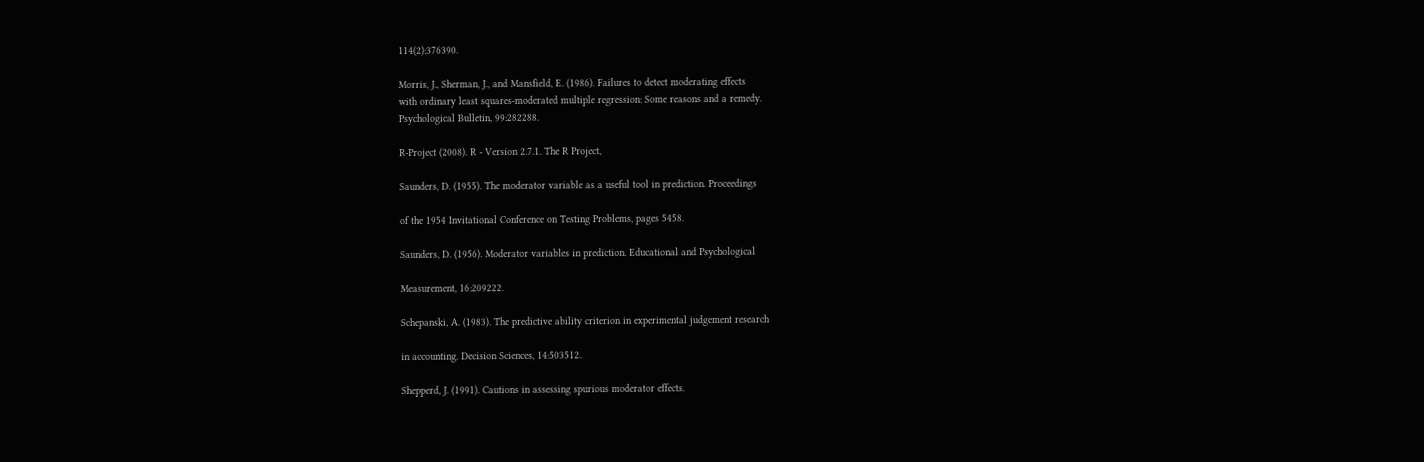114(2):376390.

Morris, J., Sherman, J., and Mansfield, E. (1986). Failures to detect moderating effects
with ordinary least squares-moderated multiple regression: Some reasons and a remedy.
Psychological Bulletin, 99:282288.

R-Project (2008). R - Version 2.7.1. The R Project,

Saunders, D. (1955). The moderator variable as a useful tool in prediction. Proceedings

of the 1954 Invitational Conference on Testing Problems, pages 5458.

Saunders, D. (1956). Moderator variables in prediction. Educational and Psychological

Measurement, 16:209222.

Schepanski, A. (1983). The predictive ability criterion in experimental judgement research

in accounting. Decision Sciences, 14:503512.

Shepperd, J. (1991). Cautions in assessing spurious moderator effects.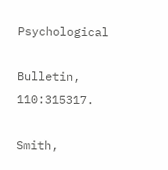Psychological

Bulletin, 110:315317.

Smith,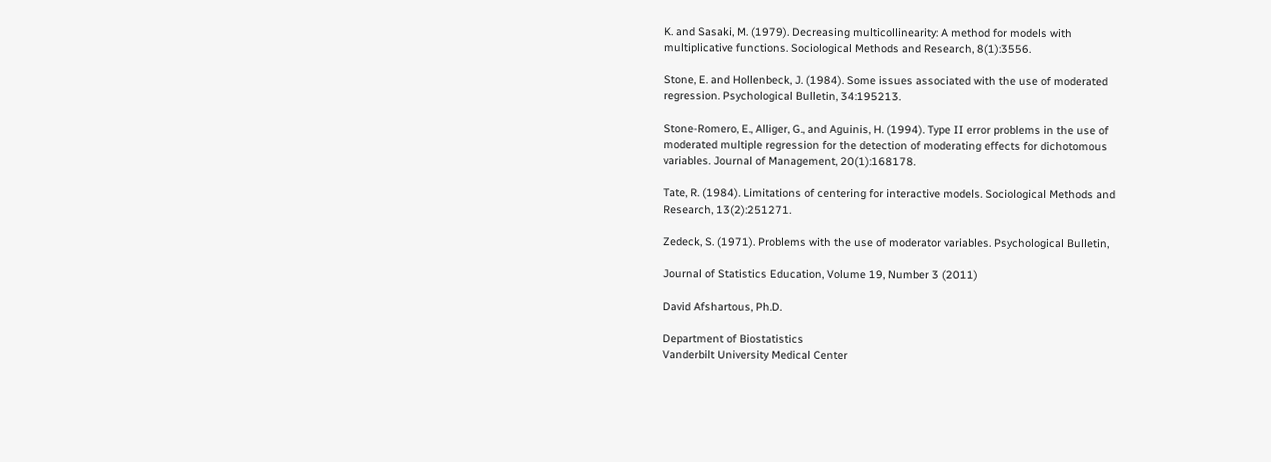K. and Sasaki, M. (1979). Decreasing multicollinearity: A method for models with
multiplicative functions. Sociological Methods and Research, 8(1):3556.

Stone, E. and Hollenbeck, J. (1984). Some issues associated with the use of moderated
regression. Psychological Bulletin, 34:195213.

Stone-Romero, E., Alliger, G., and Aguinis, H. (1994). Type II error problems in the use of
moderated multiple regression for the detection of moderating effects for dichotomous
variables. Journal of Management, 20(1):168178.

Tate, R. (1984). Limitations of centering for interactive models. Sociological Methods and
Research, 13(2):251271.

Zedeck, S. (1971). Problems with the use of moderator variables. Psychological Bulletin,

Journal of Statistics Education, Volume 19, Number 3 (2011)

David Afshartous, Ph.D.

Department of Biostatistics
Vanderbilt University Medical Center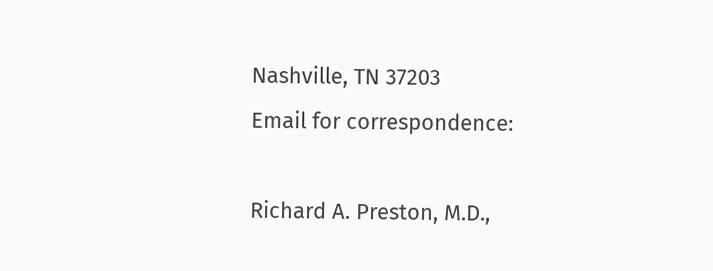Nashville, TN 37203
Email for correspondence:

Richard A. Preston, M.D.,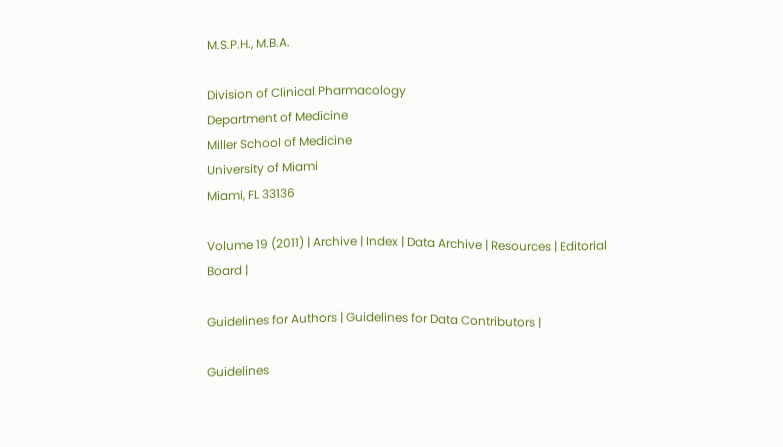M.S.P.H., M.B.A.

Division of Clinical Pharmacology
Department of Medicine
Miller School of Medicine
University of Miami
Miami, FL 33136

Volume 19 (2011) | Archive | Index | Data Archive | Resources | Editorial Board |

Guidelines for Authors | Guidelines for Data Contributors |

Guidelines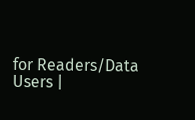for Readers/Data Users |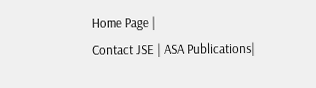Home Page |
Contact JSE | ASA Publications|